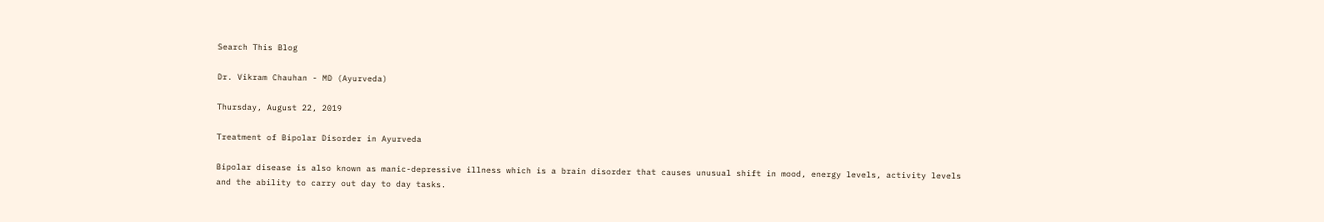Search This Blog

Dr. Vikram Chauhan - MD (Ayurveda)

Thursday, August 22, 2019

Treatment of Bipolar Disorder in Ayurveda

Bipolar disease is also known as manic-depressive illness which is a brain disorder that causes unusual shift in mood, energy levels, activity levels and the ability to carry out day to day tasks.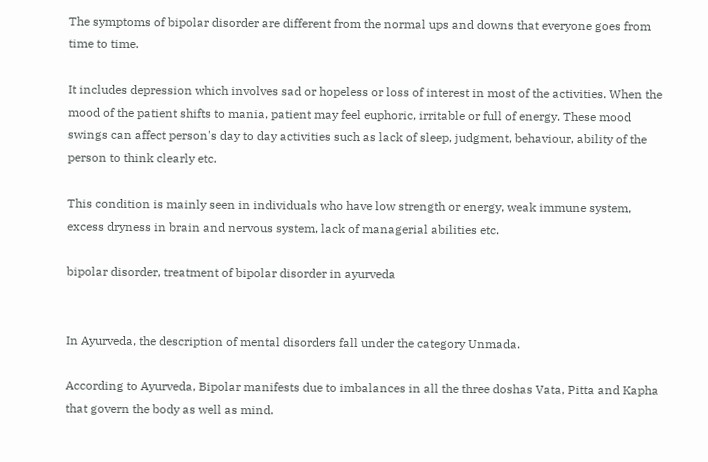The symptoms of bipolar disorder are different from the normal ups and downs that everyone goes from time to time.

It includes depression which involves sad or hopeless or loss of interest in most of the activities. When the mood of the patient shifts to mania, patient may feel euphoric, irritable or full of energy. These mood swings can affect person's day to day activities such as lack of sleep, judgment, behaviour, ability of the person to think clearly etc.

This condition is mainly seen in individuals who have low strength or energy, weak immune system, excess dryness in brain and nervous system, lack of managerial abilities etc.

bipolar disorder, treatment of bipolar disorder in ayurveda


In Ayurveda, the description of mental disorders fall under the category Unmada.

According to Ayurveda, Bipolar manifests due to imbalances in all the three doshas Vata, Pitta and Kapha that govern the body as well as mind.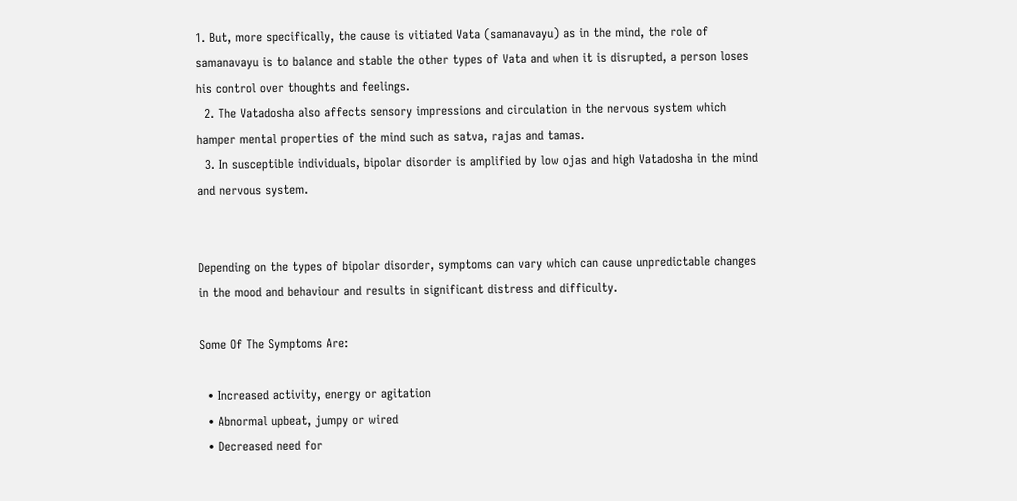1. But, more specifically, the cause is vitiated Vata (samanavayu) as in the mind, the role of samanavayu is to balance and stable the other types of Vata and when it is disrupted, a person loses his control over thoughts and feelings.
  2. The Vatadosha also affects sensory impressions and circulation in the nervous system which hamper mental properties of the mind such as satva, rajas and tamas.
  3. In susceptible individuals, bipolar disorder is amplified by low ojas and high Vatadosha in the mind and nervous system.


Depending on the types of bipolar disorder, symptoms can vary which can cause unpredictable changes in the mood and behaviour and results in significant distress and difficulty.

Some Of The Symptoms Are:

  • Increased activity, energy or agitation
  • Abnormal upbeat, jumpy or wired
  • Decreased need for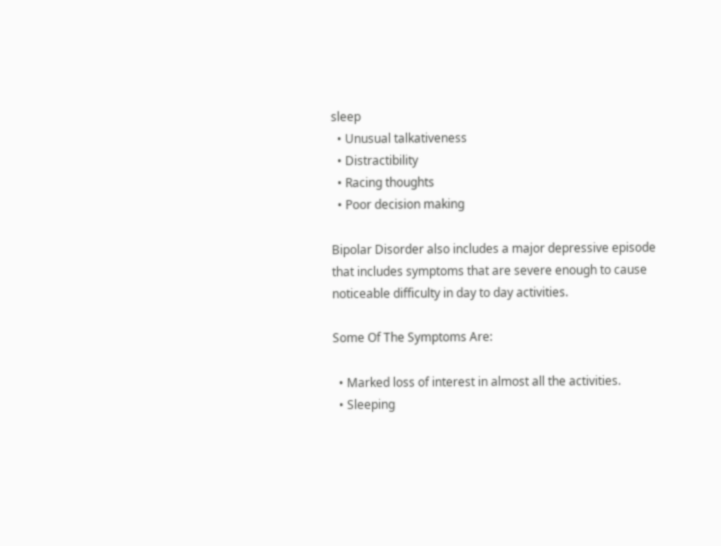sleep
  • Unusual talkativeness
  • Distractibility
  • Racing thoughts
  • Poor decision making

Bipolar Disorder also includes a major depressive episode that includes symptoms that are severe enough to cause noticeable difficulty in day to day activities.

Some Of The Symptoms Are:

  • Marked loss of interest in almost all the activities.
  • Sleeping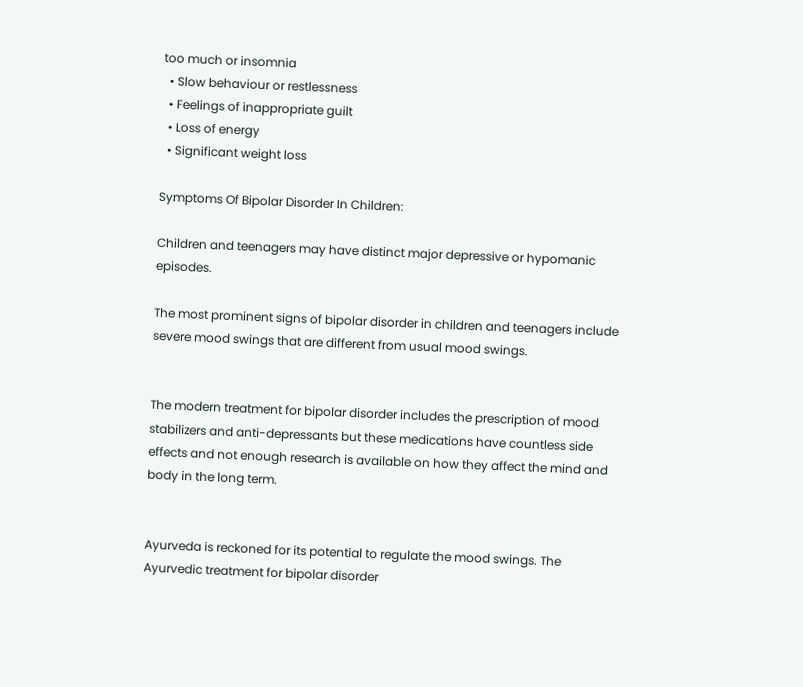too much or insomnia
  • Slow behaviour or restlessness
  • Feelings of inappropriate guilt
  • Loss of energy
  • Significant weight loss

Symptoms Of Bipolar Disorder In Children:

Children and teenagers may have distinct major depressive or hypomanic episodes.

The most prominent signs of bipolar disorder in children and teenagers include severe mood swings that are different from usual mood swings.


The modern treatment for bipolar disorder includes the prescription of mood stabilizers and anti-depressants but these medications have countless side effects and not enough research is available on how they affect the mind and body in the long term.


Ayurveda is reckoned for its potential to regulate the mood swings. The Ayurvedic treatment for bipolar disorder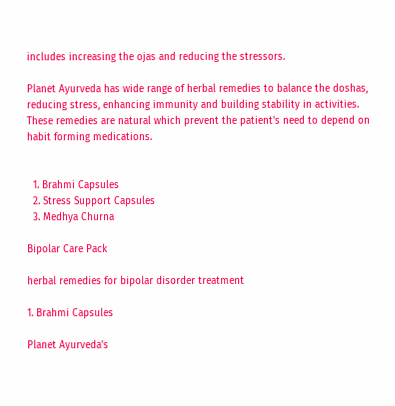includes increasing the ojas and reducing the stressors.

Planet Ayurveda has wide range of herbal remedies to balance the doshas, reducing stress, enhancing immunity and building stability in activities. These remedies are natural which prevent the patient's need to depend on habit forming medications.


  1. Brahmi Capsules
  2. Stress Support Capsules
  3. Medhya Churna

Bipolar Care Pack

herbal remedies for bipolar disorder treatment

1. Brahmi Capsules

Planet Ayurveda's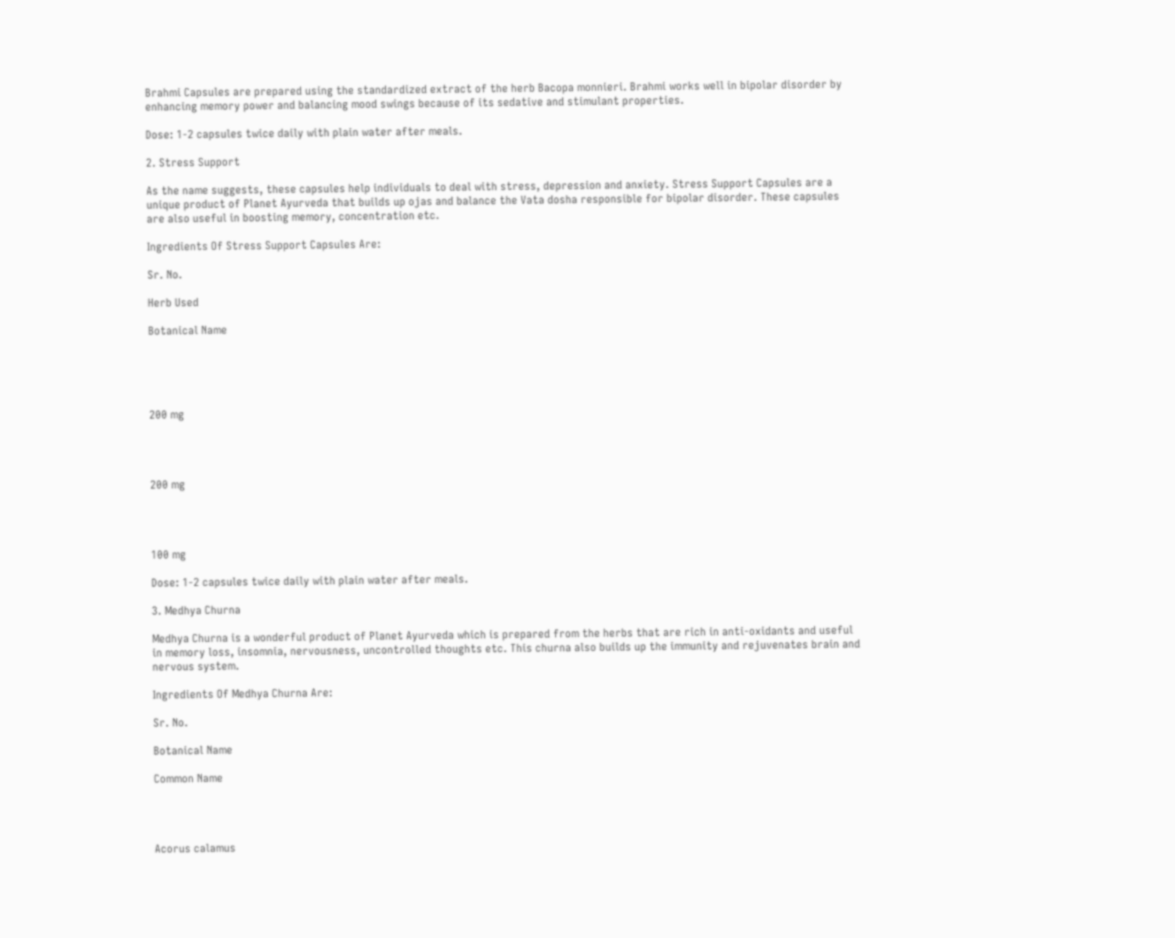Brahmi Capsules are prepared using the standardized extract of the herb Bacopa monnieri. Brahmi works well in bipolar disorder by enhancing memory power and balancing mood swings because of its sedative and stimulant properties.

Dose: 1-2 capsules twice daily with plain water after meals.

2. Stress Support

As the name suggests, these capsules help individuals to deal with stress, depression and anxiety. Stress Support Capsules are a unique product of Planet Ayurveda that builds up ojas and balance the Vata dosha responsible for bipolar disorder. These capsules are also useful in boosting memory, concentration etc.

Ingredients Of Stress Support Capsules Are:

Sr. No.

Herb Used

Botanical Name





200 mg




200 mg




100 mg

Dose: 1-2 capsules twice daily with plain water after meals.

3. Medhya Churna

Medhya Churna is a wonderful product of Planet Ayurveda which is prepared from the herbs that are rich in anti-oxidants and useful in memory loss, insomnia, nervousness, uncontrolled thoughts etc. This churna also builds up the immunity and rejuvenates brain and nervous system.

Ingredients Of Medhya Churna Are:

Sr. No.

Botanical Name

Common Name




Acorus calamus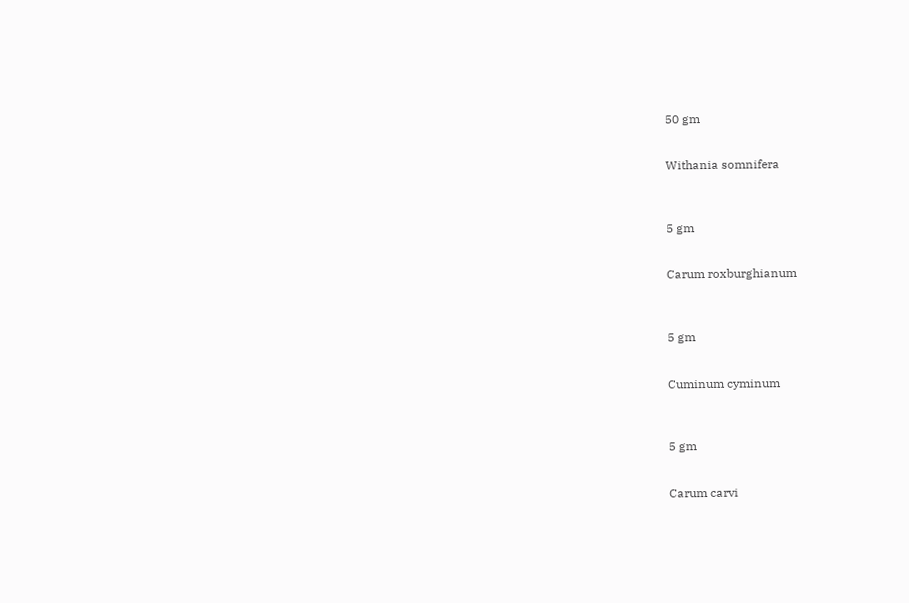50 gm


Withania somnifera



5 gm


Carum roxburghianum



5 gm


Cuminum cyminum



5 gm


Carum carvi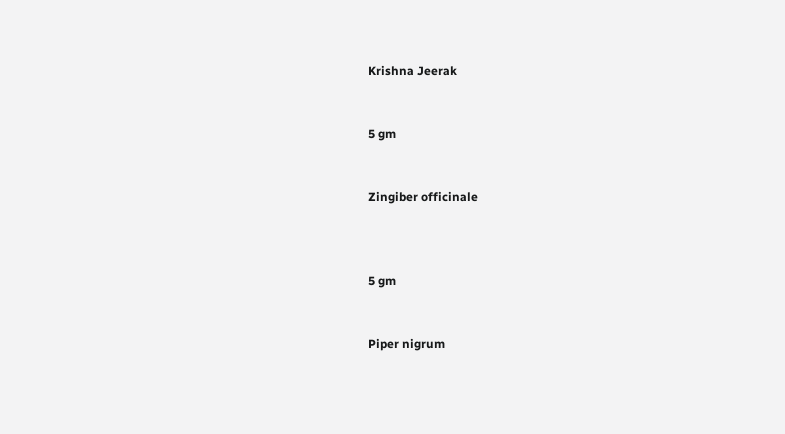Krishna Jeerak


5 gm


Zingiber officinale



5 gm


Piper nigrum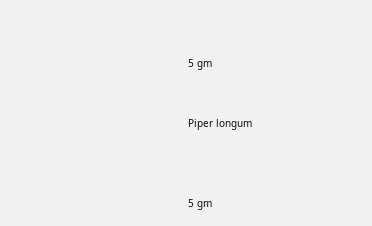5 gm


Piper longum



5 gm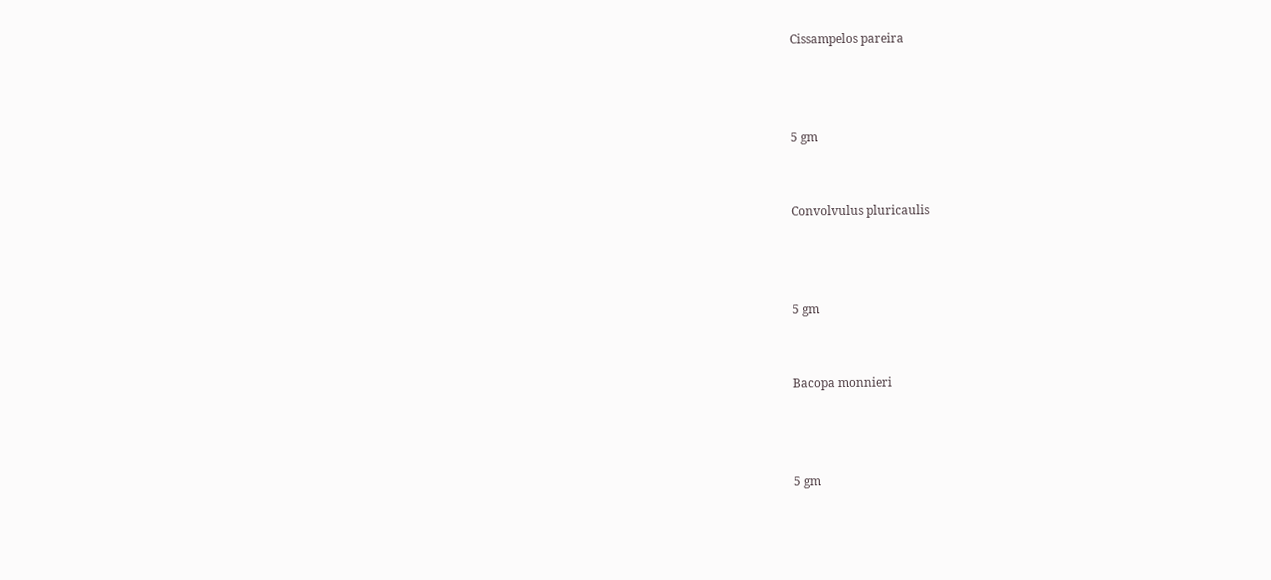Cissampelos pareira



5 gm


Convolvulus pluricaulis



5 gm


Bacopa monnieri



5 gm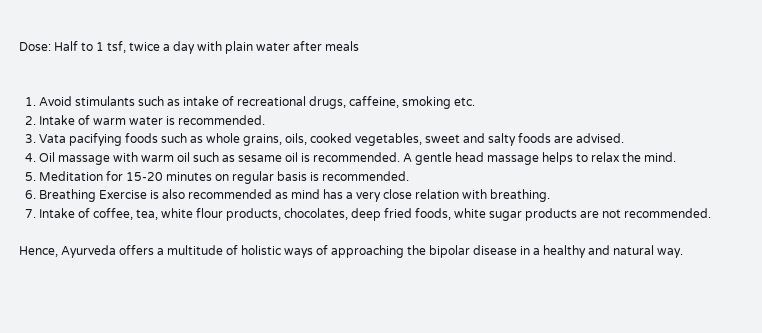Dose: Half to 1 tsf, twice a day with plain water after meals


  1. Avoid stimulants such as intake of recreational drugs, caffeine, smoking etc.
  2. Intake of warm water is recommended.
  3. Vata pacifying foods such as whole grains, oils, cooked vegetables, sweet and salty foods are advised.
  4. Oil massage with warm oil such as sesame oil is recommended. A gentle head massage helps to relax the mind.
  5. Meditation for 15-20 minutes on regular basis is recommended.
  6. Breathing Exercise is also recommended as mind has a very close relation with breathing.
  7. Intake of coffee, tea, white flour products, chocolates, deep fried foods, white sugar products are not recommended.

Hence, Ayurveda offers a multitude of holistic ways of approaching the bipolar disease in a healthy and natural way.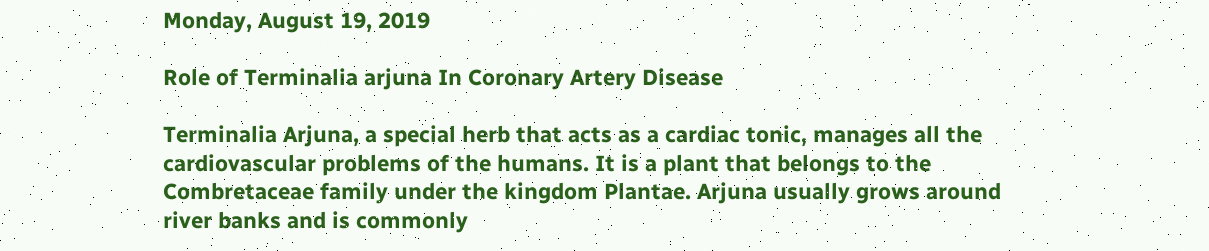Monday, August 19, 2019

Role of Terminalia arjuna In Coronary Artery Disease

Terminalia Arjuna, a special herb that acts as a cardiac tonic, manages all the cardiovascular problems of the humans. It is a plant that belongs to the Combretaceae family under the kingdom Plantae. Arjuna usually grows around river banks and is commonly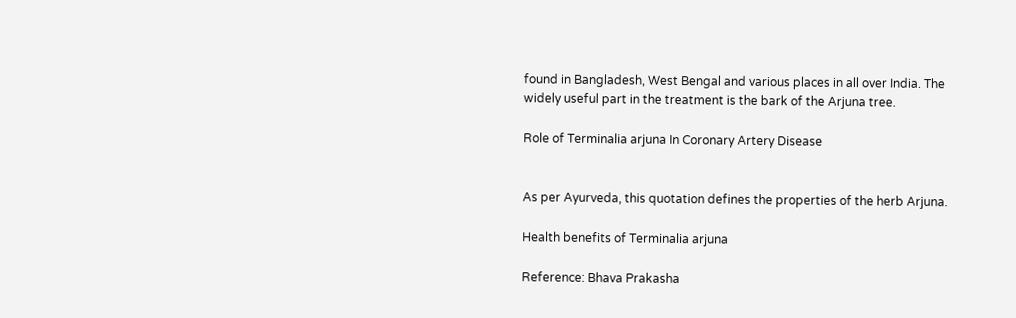found in Bangladesh, West Bengal and various places in all over India. The widely useful part in the treatment is the bark of the Arjuna tree.

Role of Terminalia arjuna In Coronary Artery Disease


As per Ayurveda, this quotation defines the properties of the herb Arjuna.

Health benefits of Terminalia arjuna

Reference: Bhava Prakasha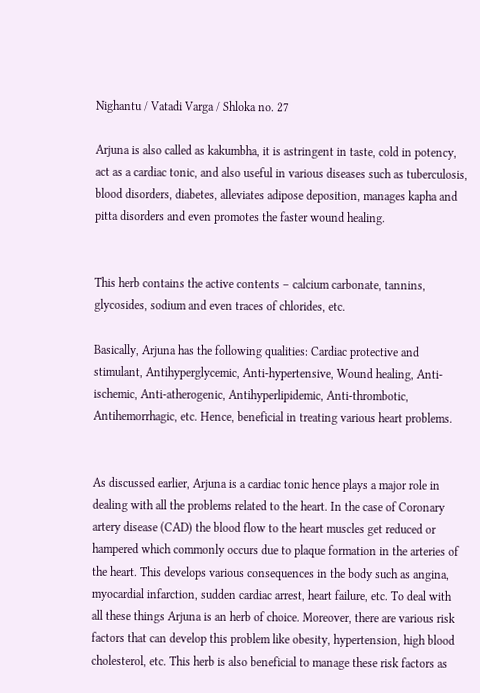Nighantu / Vatadi Varga / Shloka no. 27

Arjuna is also called as kakumbha, it is astringent in taste, cold in potency, act as a cardiac tonic, and also useful in various diseases such as tuberculosis, blood disorders, diabetes, alleviates adipose deposition, manages kapha and pitta disorders and even promotes the faster wound healing.


This herb contains the active contents – calcium carbonate, tannins, glycosides, sodium and even traces of chlorides, etc.

Basically, Arjuna has the following qualities: Cardiac protective and stimulant, Antihyperglycemic, Anti-hypertensive, Wound healing, Anti-ischemic, Anti-atherogenic, Antihyperlipidemic, Anti-thrombotic, Antihemorrhagic, etc. Hence, beneficial in treating various heart problems.


As discussed earlier, Arjuna is a cardiac tonic hence plays a major role in dealing with all the problems related to the heart. In the case of Coronary artery disease (CAD) the blood flow to the heart muscles get reduced or hampered which commonly occurs due to plaque formation in the arteries of the heart. This develops various consequences in the body such as angina, myocardial infarction, sudden cardiac arrest, heart failure, etc. To deal with all these things Arjuna is an herb of choice. Moreover, there are various risk factors that can develop this problem like obesity, hypertension, high blood cholesterol, etc. This herb is also beneficial to manage these risk factors as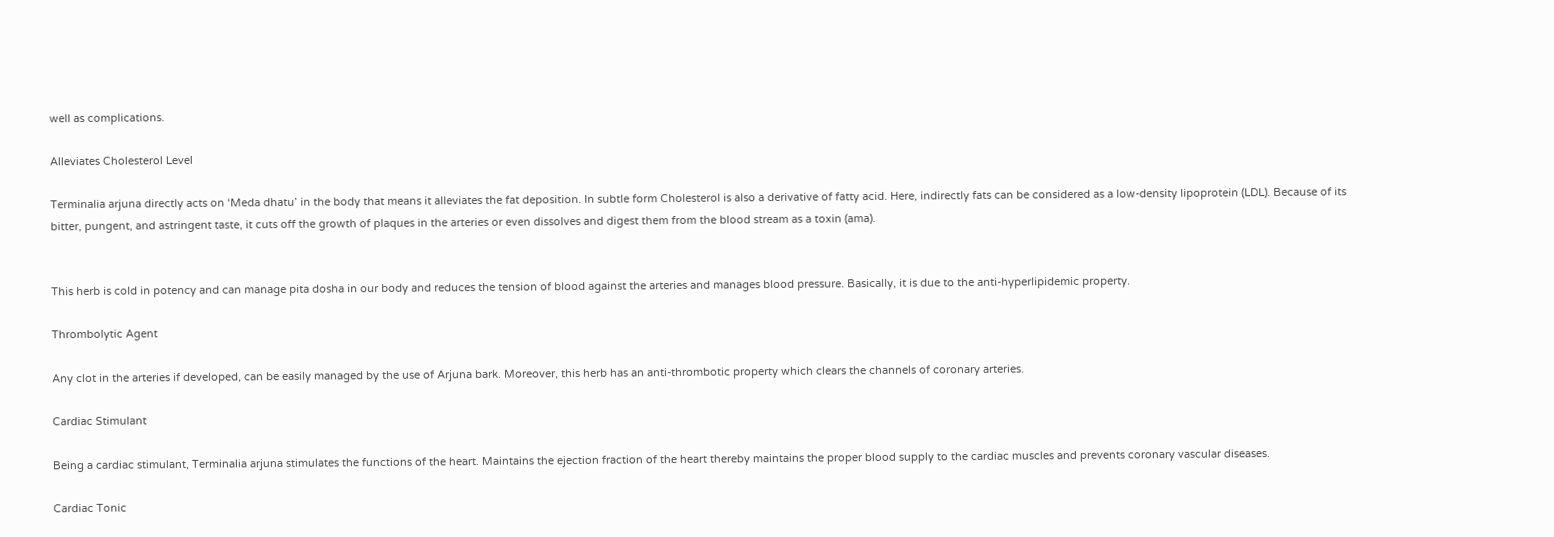well as complications.

Alleviates Cholesterol Level

Terminalia arjuna directly acts on ‘Meda dhatu’ in the body that means it alleviates the fat deposition. In subtle form Cholesterol is also a derivative of fatty acid. Here, indirectly fats can be considered as a low-density lipoprotein (LDL). Because of its bitter, pungent, and astringent taste, it cuts off the growth of plaques in the arteries or even dissolves and digest them from the blood stream as a toxin (ama).


This herb is cold in potency and can manage pita dosha in our body and reduces the tension of blood against the arteries and manages blood pressure. Basically, it is due to the anti-hyperlipidemic property.

Thrombolytic Agent

Any clot in the arteries if developed, can be easily managed by the use of Arjuna bark. Moreover, this herb has an anti-thrombotic property which clears the channels of coronary arteries.

Cardiac Stimulant

Being a cardiac stimulant, Terminalia arjuna stimulates the functions of the heart. Maintains the ejection fraction of the heart thereby maintains the proper blood supply to the cardiac muscles and prevents coronary vascular diseases.

Cardiac Tonic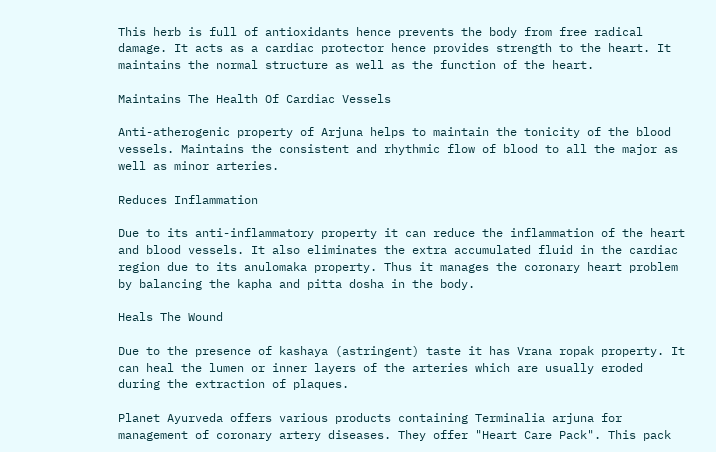This herb is full of antioxidants hence prevents the body from free radical damage. It acts as a cardiac protector hence provides strength to the heart. It maintains the normal structure as well as the function of the heart.

Maintains The Health Of Cardiac Vessels

Anti-atherogenic property of Arjuna helps to maintain the tonicity of the blood vessels. Maintains the consistent and rhythmic flow of blood to all the major as well as minor arteries.

Reduces Inflammation

Due to its anti-inflammatory property it can reduce the inflammation of the heart and blood vessels. It also eliminates the extra accumulated fluid in the cardiac region due to its anulomaka property. Thus it manages the coronary heart problem by balancing the kapha and pitta dosha in the body.

Heals The Wound

Due to the presence of kashaya (astringent) taste it has Vrana ropak property. It can heal the lumen or inner layers of the arteries which are usually eroded during the extraction of plaques.

Planet Ayurveda offers various products containing Terminalia arjuna for management of coronary artery diseases. They offer "Heart Care Pack". This pack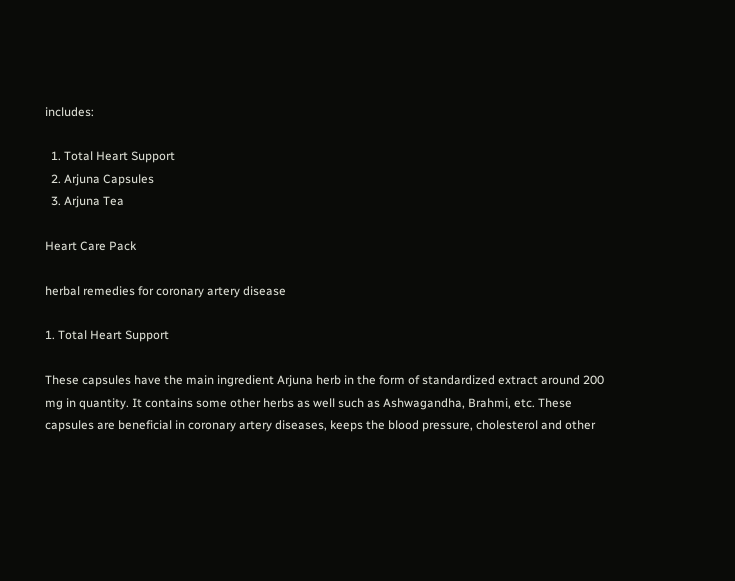includes:

  1. Total Heart Support
  2. Arjuna Capsules
  3. Arjuna Tea

Heart Care Pack

herbal remedies for coronary artery disease

1. Total Heart Support

These capsules have the main ingredient Arjuna herb in the form of standardized extract around 200 mg in quantity. It contains some other herbs as well such as Ashwagandha, Brahmi, etc. These capsules are beneficial in coronary artery diseases, keeps the blood pressure, cholesterol and other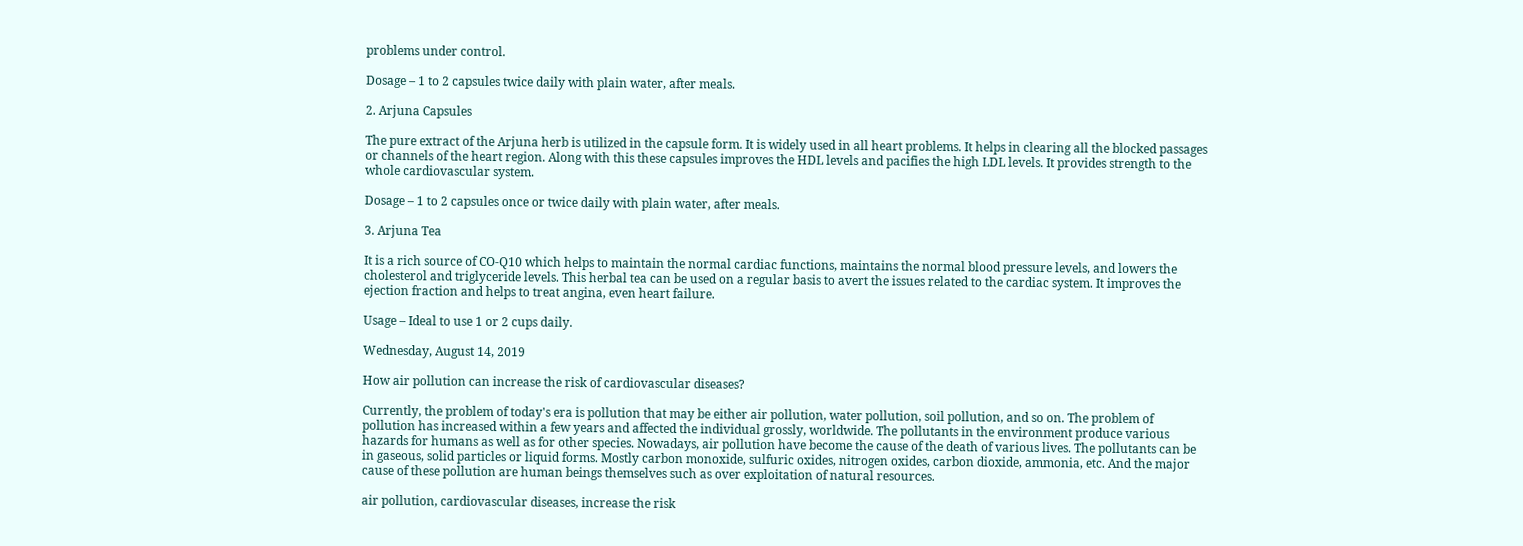problems under control.

Dosage – 1 to 2 capsules twice daily with plain water, after meals.

2. Arjuna Capsules

The pure extract of the Arjuna herb is utilized in the capsule form. It is widely used in all heart problems. It helps in clearing all the blocked passages or channels of the heart region. Along with this these capsules improves the HDL levels and pacifies the high LDL levels. It provides strength to the whole cardiovascular system.

Dosage – 1 to 2 capsules once or twice daily with plain water, after meals.

3. Arjuna Tea

It is a rich source of CO-Q10 which helps to maintain the normal cardiac functions, maintains the normal blood pressure levels, and lowers the cholesterol and triglyceride levels. This herbal tea can be used on a regular basis to avert the issues related to the cardiac system. It improves the ejection fraction and helps to treat angina, even heart failure.

Usage – Ideal to use 1 or 2 cups daily.

Wednesday, August 14, 2019

How air pollution can increase the risk of cardiovascular diseases?

Currently, the problem of today's era is pollution that may be either air pollution, water pollution, soil pollution, and so on. The problem of pollution has increased within a few years and affected the individual grossly, worldwide. The pollutants in the environment produce various hazards for humans as well as for other species. Nowadays, air pollution have become the cause of the death of various lives. The pollutants can be in gaseous, solid particles or liquid forms. Mostly carbon monoxide, sulfuric oxides, nitrogen oxides, carbon dioxide, ammonia, etc. And the major cause of these pollution are human beings themselves such as over exploitation of natural resources.

air pollution, cardiovascular diseases, increase the risk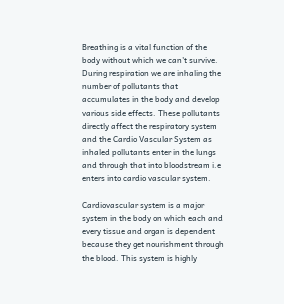Breathing is a vital function of the body without which we can't survive. During respiration we are inhaling the number of pollutants that accumulates in the body and develop various side effects. These pollutants directly affect the respiratory system and the Cardio Vascular System as inhaled pollutants enter in the lungs and through that into bloodstream i.e enters into cardio vascular system.

Cardiovascular system is a major system in the body on which each and every tissue and organ is dependent because they get nourishment through the blood. This system is highly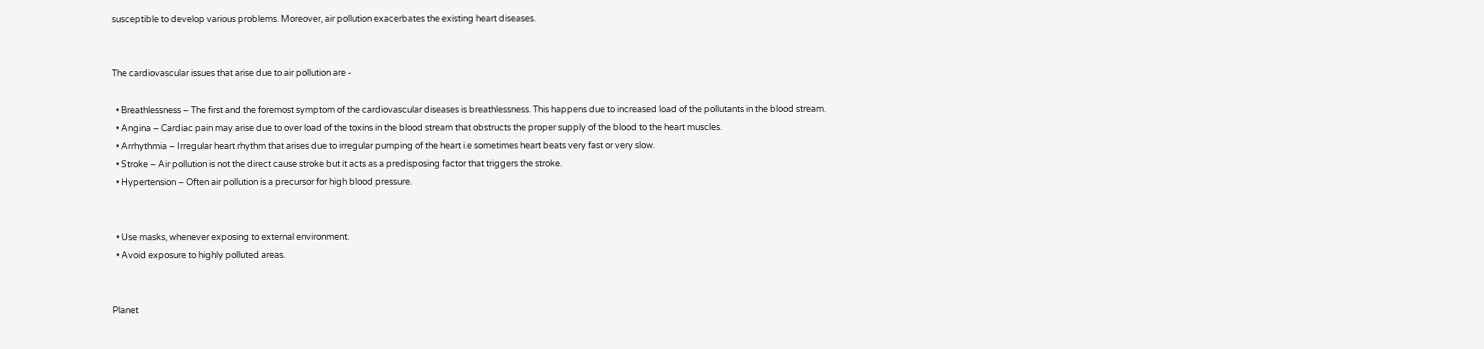susceptible to develop various problems. Moreover, air pollution exacerbates the existing heart diseases.


The cardiovascular issues that arise due to air pollution are -

  • Breathlessness – The first and the foremost symptom of the cardiovascular diseases is breathlessness. This happens due to increased load of the pollutants in the blood stream.
  • Angina – Cardiac pain may arise due to over load of the toxins in the blood stream that obstructs the proper supply of the blood to the heart muscles.
  • Arrhythmia – Irregular heart rhythm that arises due to irregular pumping of the heart i.e sometimes heart beats very fast or very slow.
  • Stroke – Air pollution is not the direct cause stroke but it acts as a predisposing factor that triggers the stroke.
  • Hypertension – Often air pollution is a precursor for high blood pressure.


  • Use masks, whenever exposing to external environment.
  • Avoid exposure to highly polluted areas.


Planet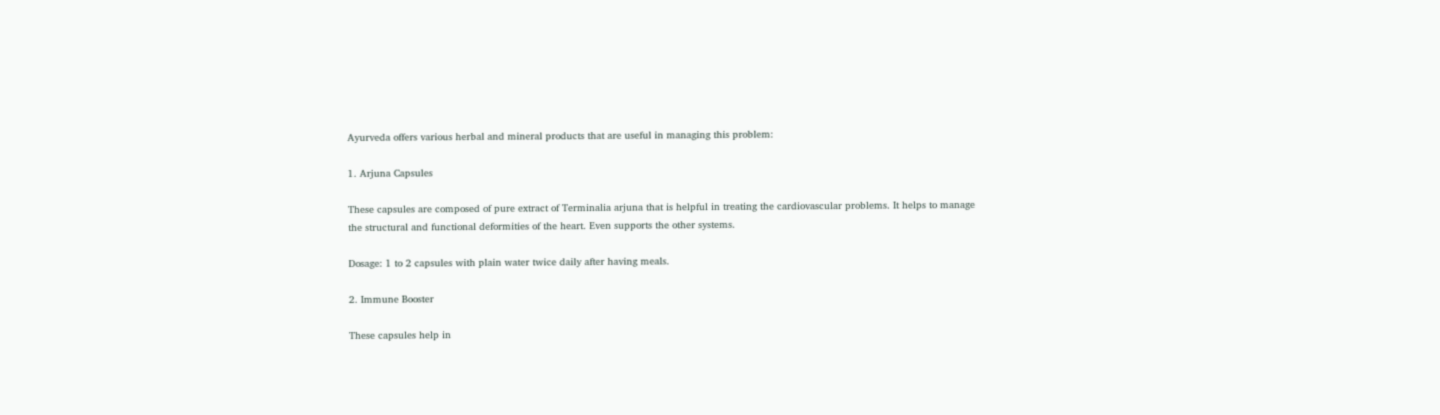Ayurveda offers various herbal and mineral products that are useful in managing this problem:

1. Arjuna Capsules

These capsules are composed of pure extract of Terminalia arjuna that is helpful in treating the cardiovascular problems. It helps to manage the structural and functional deformities of the heart. Even supports the other systems.

Dosage: 1 to 2 capsules with plain water twice daily after having meals.

2. Immune Booster

These capsules help in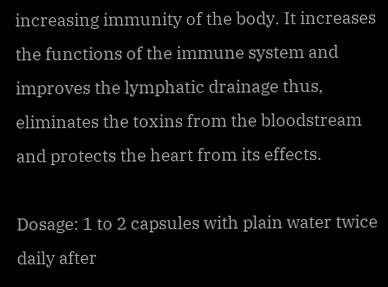increasing immunity of the body. It increases the functions of the immune system and improves the lymphatic drainage thus, eliminates the toxins from the bloodstream and protects the heart from its effects.

Dosage: 1 to 2 capsules with plain water twice daily after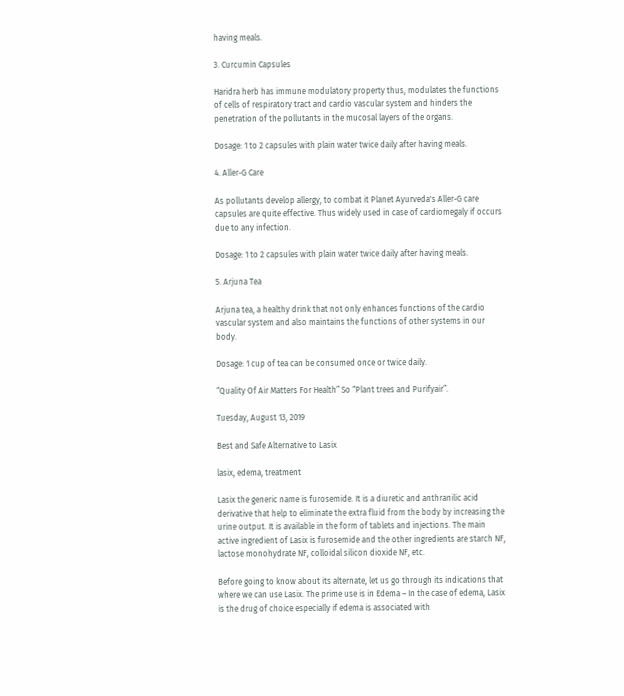having meals.

3. Curcumin Capsules

Haridra herb has immune modulatory property thus, modulates the functions of cells of respiratory tract and cardio vascular system and hinders the penetration of the pollutants in the mucosal layers of the organs.

Dosage: 1 to 2 capsules with plain water twice daily after having meals.

4. Aller-G Care

As pollutants develop allergy, to combat it Planet Ayurveda's Aller-G care capsules are quite effective. Thus widely used in case of cardiomegaly if occurs due to any infection.

Dosage: 1 to 2 capsules with plain water twice daily after having meals.

5. Arjuna Tea

Arjuna tea, a healthy drink that not only enhances functions of the cardio vascular system and also maintains the functions of other systems in our body.

Dosage: 1 cup of tea can be consumed once or twice daily.

“Quality Of Air Matters For Health” So “Plant trees and Purifyair”.

Tuesday, August 13, 2019

Best and Safe Alternative to Lasix

lasix, edema, treatment

Lasix the generic name is furosemide. It is a diuretic and anthranilic acid derivative that help to eliminate the extra fluid from the body by increasing the urine output. It is available in the form of tablets and injections. The main active ingredient of Lasix is furosemide and the other ingredients are starch NF, lactose monohydrate NF, colloidal silicon dioxide NF, etc.

Before going to know about its alternate, let us go through its indications that where we can use Lasix. The prime use is in Edema – In the case of edema, Lasix is the drug of choice especially if edema is associated with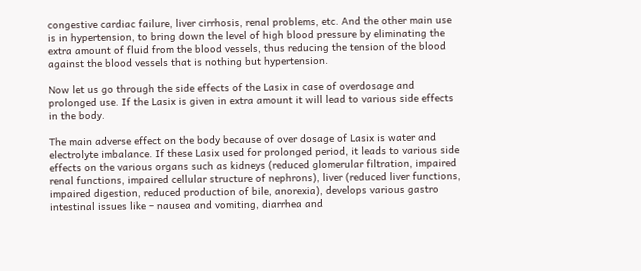congestive cardiac failure, liver cirrhosis, renal problems, etc. And the other main use is in hypertension, to bring down the level of high blood pressure by eliminating the extra amount of fluid from the blood vessels, thus reducing the tension of the blood against the blood vessels that is nothing but hypertension.

Now let us go through the side effects of the Lasix in case of overdosage and prolonged use. If the Lasix is given in extra amount it will lead to various side effects in the body.

The main adverse effect on the body because of over dosage of Lasix is water and electrolyte imbalance. If these Lasix used for prolonged period, it leads to various side effects on the various organs such as kidneys (reduced glomerular filtration, impaired renal functions, impaired cellular structure of nephrons), liver (reduced liver functions, impaired digestion, reduced production of bile, anorexia), develops various gastro intestinal issues like – nausea and vomiting, diarrhea and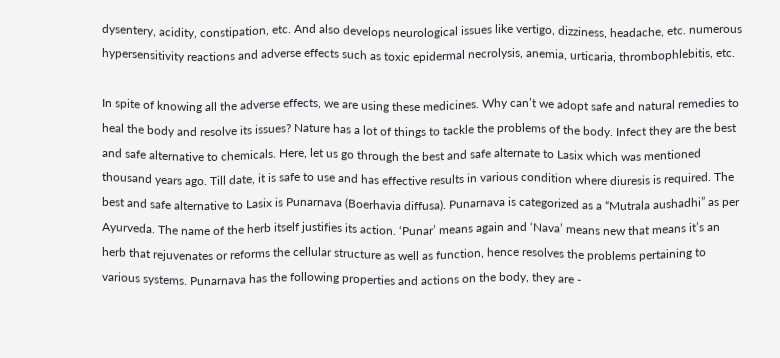dysentery, acidity, constipation, etc. And also develops neurological issues like vertigo, dizziness, headache, etc. numerous hypersensitivity reactions and adverse effects such as toxic epidermal necrolysis, anemia, urticaria, thrombophlebitis, etc.

In spite of knowing all the adverse effects, we are using these medicines. Why can’t we adopt safe and natural remedies to heal the body and resolve its issues? Nature has a lot of things to tackle the problems of the body. Infect they are the best and safe alternative to chemicals. Here, let us go through the best and safe alternate to Lasix which was mentioned thousand years ago. Till date, it is safe to use and has effective results in various condition where diuresis is required. The best and safe alternative to Lasix is Punarnava (Boerhavia diffusa). Punarnava is categorized as a “Mutrala aushadhi” as per Ayurveda. The name of the herb itself justifies its action. ‘Punar’ means again and ‘Nava’ means new that means it’s an herb that rejuvenates or reforms the cellular structure as well as function, hence resolves the problems pertaining to various systems. Punarnava has the following properties and actions on the body, they are -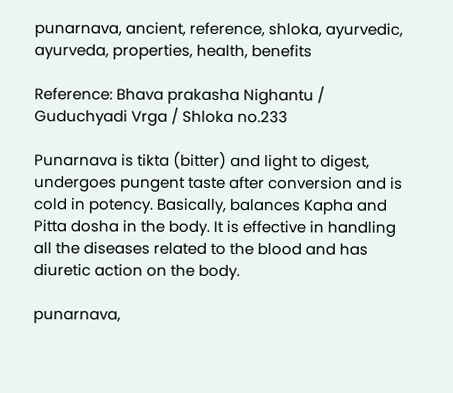punarnava, ancient, reference, shloka, ayurvedic, ayurveda, properties, health, benefits

Reference: Bhava prakasha Nighantu / Guduchyadi Vrga / Shloka no.233

Punarnava is tikta (bitter) and light to digest, undergoes pungent taste after conversion and is cold in potency. Basically, balances Kapha and Pitta dosha in the body. It is effective in handling all the diseases related to the blood and has diuretic action on the body.

punarnava,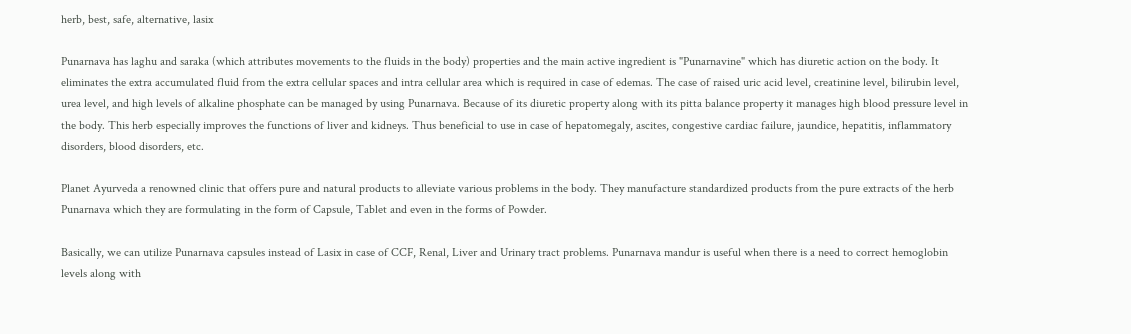herb, best, safe, alternative, lasix

Punarnava has laghu and saraka (which attributes movements to the fluids in the body) properties and the main active ingredient is "Punarnavine" which has diuretic action on the body. It eliminates the extra accumulated fluid from the extra cellular spaces and intra cellular area which is required in case of edemas. The case of raised uric acid level, creatinine level, bilirubin level, urea level, and high levels of alkaline phosphate can be managed by using Punarnava. Because of its diuretic property along with its pitta balance property it manages high blood pressure level in the body. This herb especially improves the functions of liver and kidneys. Thus beneficial to use in case of hepatomegaly, ascites, congestive cardiac failure, jaundice, hepatitis, inflammatory disorders, blood disorders, etc.

Planet Ayurveda a renowned clinic that offers pure and natural products to alleviate various problems in the body. They manufacture standardized products from the pure extracts of the herb Punarnava which they are formulating in the form of Capsule, Tablet and even in the forms of Powder.

Basically, we can utilize Punarnava capsules instead of Lasix in case of CCF, Renal, Liver and Urinary tract problems. Punarnava mandur is useful when there is a need to correct hemoglobin levels along with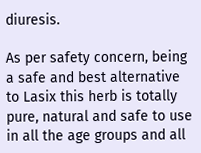diuresis.

As per safety concern, being a safe and best alternative to Lasix this herb is totally pure, natural and safe to use in all the age groups and all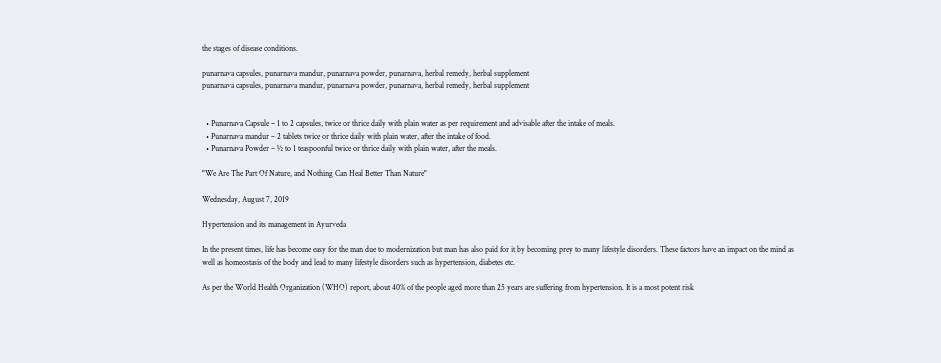the stages of disease conditions.

punarnava capsules, punarnava mandur, punarnava powder, punarnava, herbal remedy, herbal supplement
punarnava capsules, punarnava mandur, punarnava powder, punarnava, herbal remedy, herbal supplement


  • Punarnava Capsule – 1 to 2 capsules, twice or thrice daily with plain water as per requirement and advisable after the intake of meals.
  • Punarnava mandur – 2 tablets twice or thrice daily with plain water, after the intake of food.
  • Punarnava Powder – ½ to 1 teaspoonful twice or thrice daily with plain water, after the meals.

"We Are The Part Of Nature, and Nothing Can Heal Better Than Nature"

Wednesday, August 7, 2019

Hypertension and its management in Ayurveda

In the present times, life has become easy for the man due to modernization but man has also paid for it by becoming prey to many lifestyle disorders. These factors have an impact on the mind as well as homeostasis of the body and lead to many lifestyle disorders such as hypertension, diabetes etc.

As per the World Health Organization (WHO) report, about 40% of the people aged more than 25 years are suffering from hypertension. It is a most potent risk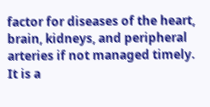factor for diseases of the heart, brain, kidneys, and peripheral arteries if not managed timely. It is a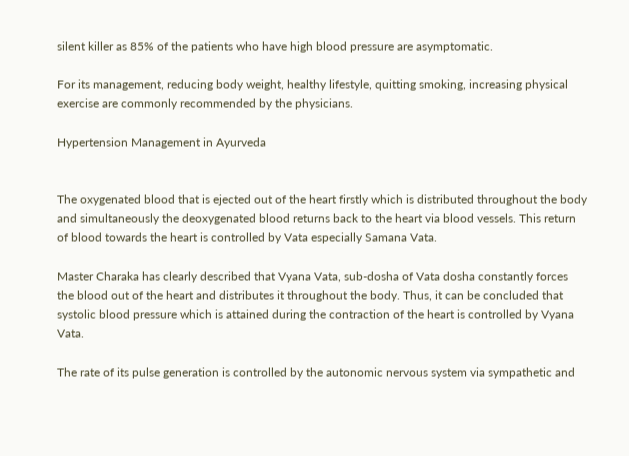silent killer as 85% of the patients who have high blood pressure are asymptomatic.

For its management, reducing body weight, healthy lifestyle, quitting smoking, increasing physical exercise are commonly recommended by the physicians.

Hypertension Management in Ayurveda


The oxygenated blood that is ejected out of the heart firstly which is distributed throughout the body and simultaneously the deoxygenated blood returns back to the heart via blood vessels. This return of blood towards the heart is controlled by Vata especially Samana Vata.

Master Charaka has clearly described that Vyana Vata, sub-dosha of Vata dosha constantly forces the blood out of the heart and distributes it throughout the body. Thus, it can be concluded that systolic blood pressure which is attained during the contraction of the heart is controlled by Vyana Vata.

The rate of its pulse generation is controlled by the autonomic nervous system via sympathetic and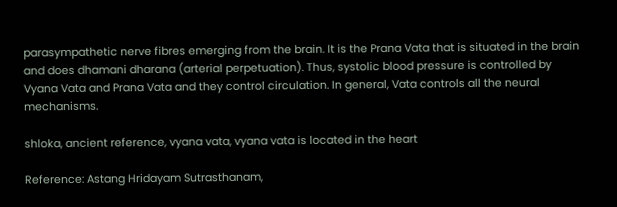parasympathetic nerve fibres emerging from the brain. It is the Prana Vata that is situated in the brain and does dhamani dharana (arterial perpetuation). Thus, systolic blood pressure is controlled by Vyana Vata and Prana Vata and they control circulation. In general, Vata controls all the neural mechanisms.

shloka, ancient reference, vyana vata, vyana vata is located in the heart

Reference: Astang Hridayam Sutrasthanam,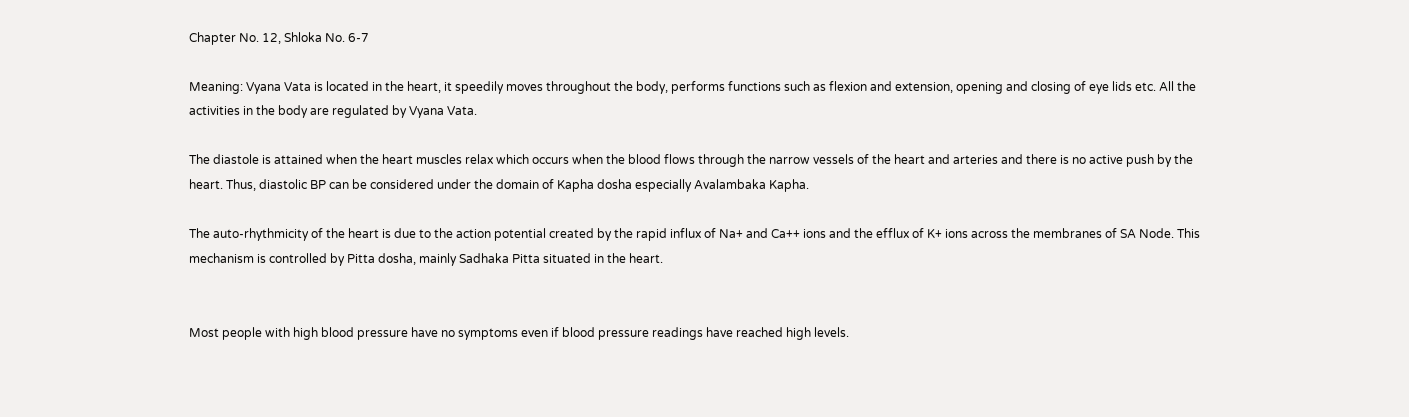Chapter No. 12, Shloka No. 6-7

Meaning: Vyana Vata is located in the heart, it speedily moves throughout the body, performs functions such as flexion and extension, opening and closing of eye lids etc. All the activities in the body are regulated by Vyana Vata.

The diastole is attained when the heart muscles relax which occurs when the blood flows through the narrow vessels of the heart and arteries and there is no active push by the heart. Thus, diastolic BP can be considered under the domain of Kapha dosha especially Avalambaka Kapha.

The auto-rhythmicity of the heart is due to the action potential created by the rapid influx of Na+ and Ca++ ions and the efflux of K+ ions across the membranes of SA Node. This mechanism is controlled by Pitta dosha, mainly Sadhaka Pitta situated in the heart.


Most people with high blood pressure have no symptoms even if blood pressure readings have reached high levels.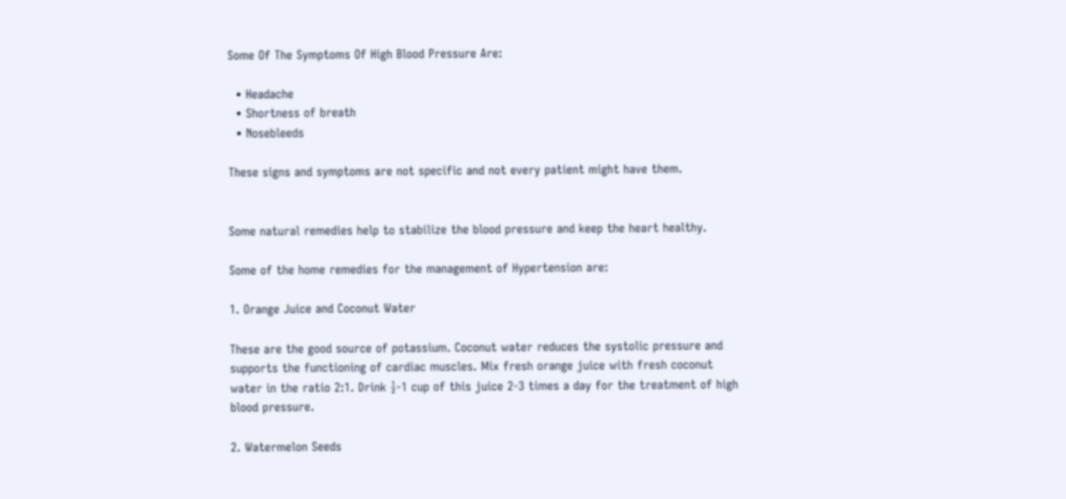Some Of The Symptoms Of High Blood Pressure Are:

  • Headache
  • Shortness of breath
  • Nosebleeds

These signs and symptoms are not specific and not every patient might have them.


Some natural remedies help to stabilize the blood pressure and keep the heart healthy.

Some of the home remedies for the management of Hypertension are:

1. Orange Juice and Coconut Water

These are the good source of potassium. Coconut water reduces the systolic pressure and supports the functioning of cardiac muscles. Mix fresh orange juice with fresh coconut water in the ratio 2:1. Drink ½-1 cup of this juice 2-3 times a day for the treatment of high blood pressure.

2. Watermelon Seeds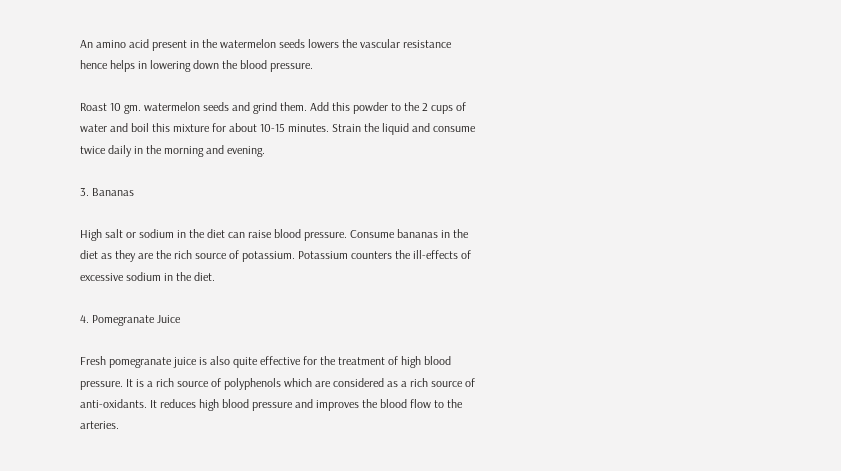An amino acid present in the watermelon seeds lowers the vascular resistance hence helps in lowering down the blood pressure.

Roast 10 gm. watermelon seeds and grind them. Add this powder to the 2 cups of water and boil this mixture for about 10-15 minutes. Strain the liquid and consume twice daily in the morning and evening.

3. Bananas

High salt or sodium in the diet can raise blood pressure. Consume bananas in the diet as they are the rich source of potassium. Potassium counters the ill-effects of excessive sodium in the diet.

4. Pomegranate Juice

Fresh pomegranate juice is also quite effective for the treatment of high blood pressure. It is a rich source of polyphenols which are considered as a rich source of anti-oxidants. It reduces high blood pressure and improves the blood flow to the arteries.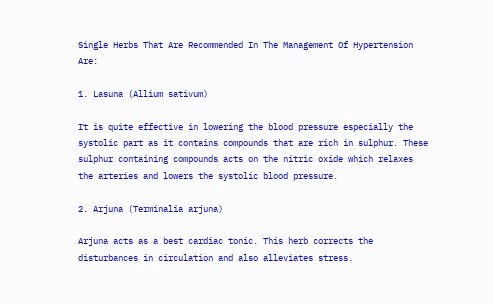Single Herbs That Are Recommended In The Management Of Hypertension Are:

1. Lasuna (Allium sativum)

It is quite effective in lowering the blood pressure especially the systolic part as it contains compounds that are rich in sulphur. These sulphur containing compounds acts on the nitric oxide which relaxes the arteries and lowers the systolic blood pressure.

2. Arjuna (Terminalia arjuna)

Arjuna acts as a best cardiac tonic. This herb corrects the disturbances in circulation and also alleviates stress.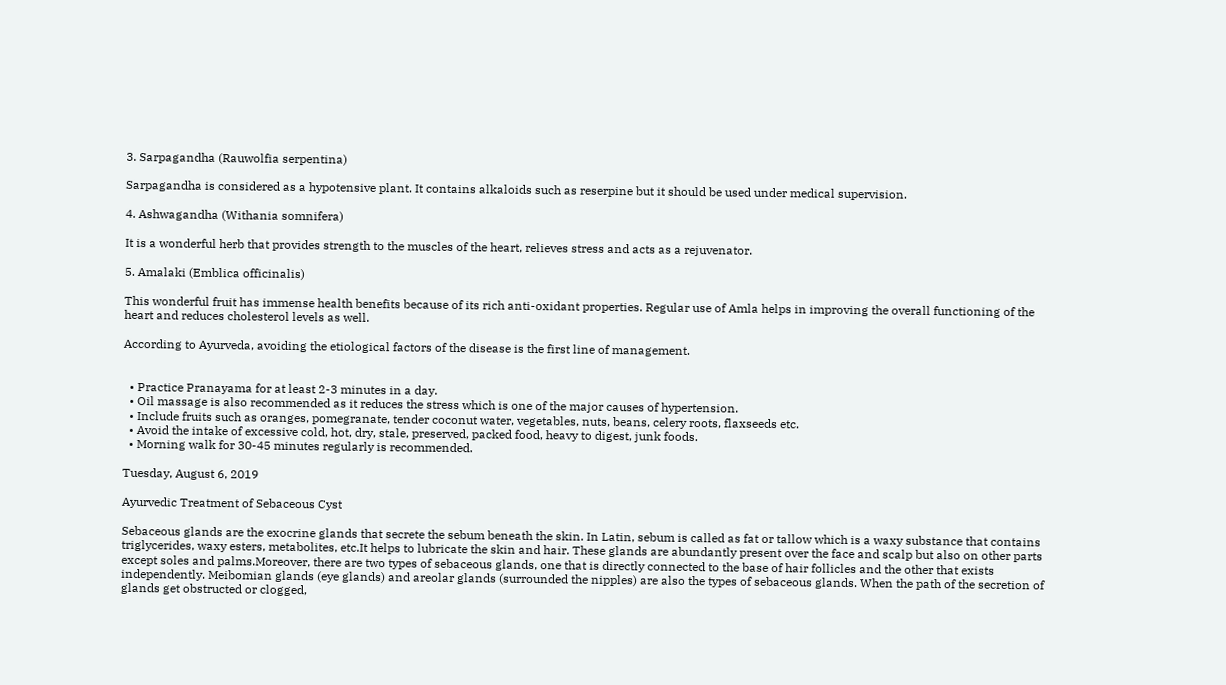3. Sarpagandha (Rauwolfia serpentina)

Sarpagandha is considered as a hypotensive plant. It contains alkaloids such as reserpine but it should be used under medical supervision.

4. Ashwagandha (Withania somnifera)

It is a wonderful herb that provides strength to the muscles of the heart, relieves stress and acts as a rejuvenator.

5. Amalaki (Emblica officinalis)

This wonderful fruit has immense health benefits because of its rich anti-oxidant properties. Regular use of Amla helps in improving the overall functioning of the heart and reduces cholesterol levels as well.

According to Ayurveda, avoiding the etiological factors of the disease is the first line of management.


  • Practice Pranayama for at least 2-3 minutes in a day.
  • Oil massage is also recommended as it reduces the stress which is one of the major causes of hypertension.
  • Include fruits such as oranges, pomegranate, tender coconut water, vegetables, nuts, beans, celery roots, flaxseeds etc.
  • Avoid the intake of excessive cold, hot, dry, stale, preserved, packed food, heavy to digest, junk foods.
  • Morning walk for 30-45 minutes regularly is recommended.

Tuesday, August 6, 2019

Ayurvedic Treatment of Sebaceous Cyst

Sebaceous glands are the exocrine glands that secrete the sebum beneath the skin. In Latin, sebum is called as fat or tallow which is a waxy substance that contains triglycerides, waxy esters, metabolites, etc.It helps to lubricate the skin and hair. These glands are abundantly present over the face and scalp but also on other parts except soles and palms.Moreover, there are two types of sebaceous glands, one that is directly connected to the base of hair follicles and the other that exists independently. Meibomian glands (eye glands) and areolar glands (surrounded the nipples) are also the types of sebaceous glands. When the path of the secretion of glands get obstructed or clogged,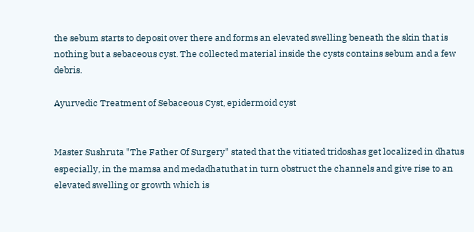the sebum starts to deposit over there and forms an elevated swelling beneath the skin that is nothing but a sebaceous cyst. The collected material inside the cysts contains sebum and a few debris.

Ayurvedic Treatment of Sebaceous Cyst, epidermoid cyst


Master Sushruta "The Father Of Surgery" stated that the vitiated tridoshas get localized in dhatus especially, in the mamsa and medadhatuthat in turn obstruct the channels and give rise to an elevated swelling or growth which is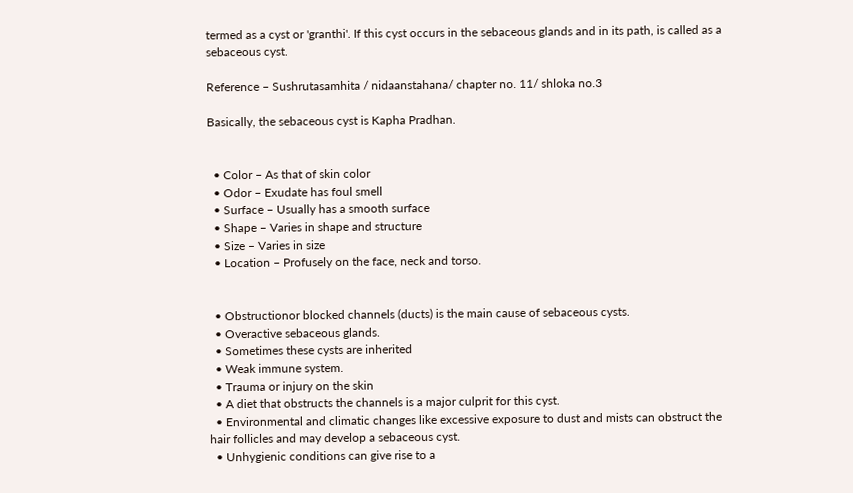termed as a cyst or 'granthi'. If this cyst occurs in the sebaceous glands and in its path, is called as a sebaceous cyst.

Reference – Sushrutasamhita / nidaanstahana/ chapter no. 11/ shloka no.3

Basically, the sebaceous cyst is Kapha Pradhan.


  • Color – As that of skin color
  • Odor – Exudate has foul smell
  • Surface – Usually has a smooth surface
  • Shape – Varies in shape and structure
  • Size – Varies in size
  • Location – Profusely on the face, neck and torso.


  • Obstructionor blocked channels (ducts) is the main cause of sebaceous cysts.
  • Overactive sebaceous glands.
  • Sometimes these cysts are inherited
  • Weak immune system.
  • Trauma or injury on the skin
  • A diet that obstructs the channels is a major culprit for this cyst.
  • Environmental and climatic changes like excessive exposure to dust and mists can obstruct the hair follicles and may develop a sebaceous cyst.
  • Unhygienic conditions can give rise to a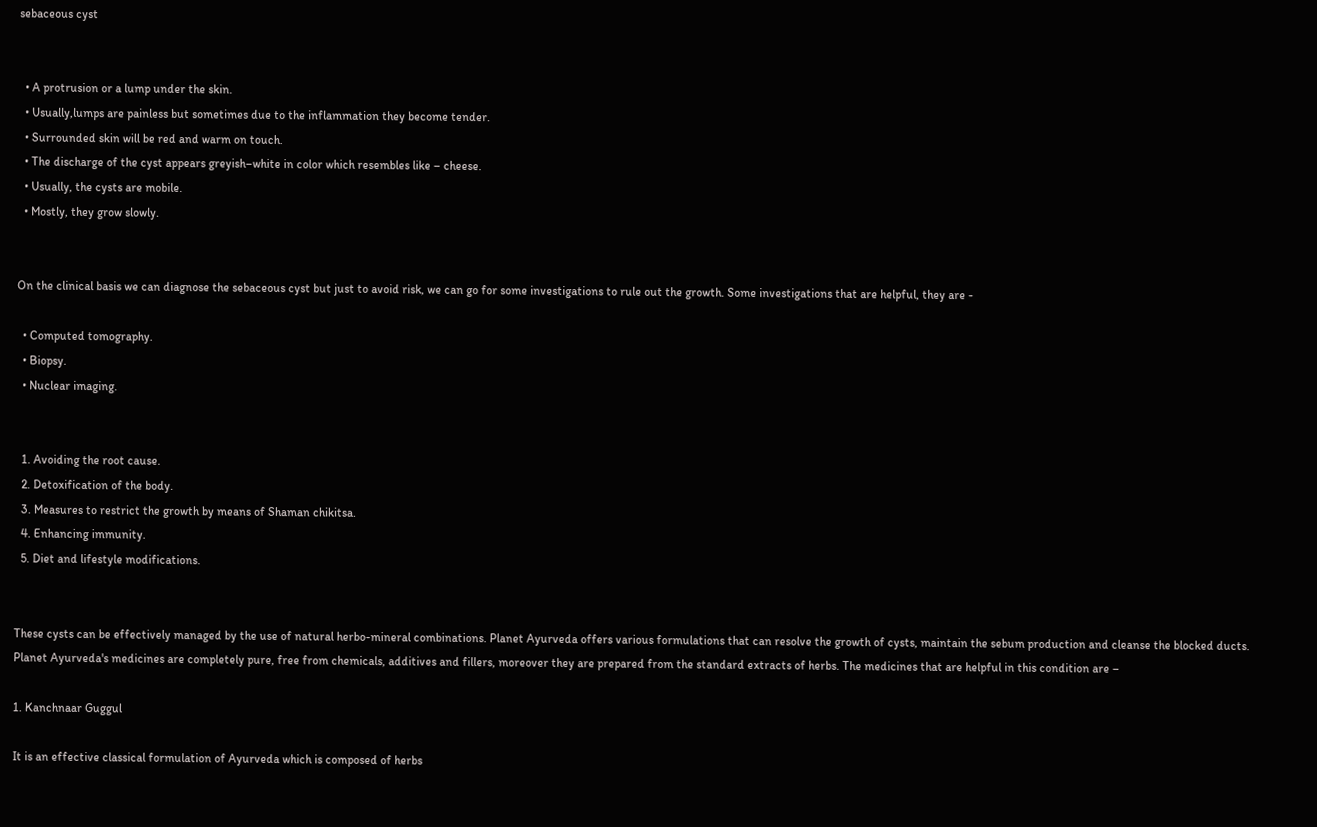sebaceous cyst


  • A protrusion or a lump under the skin.
  • Usually,lumps are painless but sometimes due to the inflammation they become tender.
  • Surrounded skin will be red and warm on touch.
  • The discharge of the cyst appears greyish–white in color which resembles like – cheese.
  • Usually, the cysts are mobile.
  • Mostly, they grow slowly.


On the clinical basis we can diagnose the sebaceous cyst but just to avoid risk, we can go for some investigations to rule out the growth. Some investigations that are helpful, they are -

  • Computed tomography.
  • Biopsy.
  • Nuclear imaging.


  1. Avoiding the root cause.
  2. Detoxification of the body.
  3. Measures to restrict the growth by means of Shaman chikitsa.
  4. Enhancing immunity.
  5. Diet and lifestyle modifications.


These cysts can be effectively managed by the use of natural herbo-mineral combinations. Planet Ayurveda offers various formulations that can resolve the growth of cysts, maintain the sebum production and cleanse the blocked ducts. Planet Ayurveda's medicines are completely pure, free from chemicals, additives and fillers, moreover they are prepared from the standard extracts of herbs. The medicines that are helpful in this condition are –

1. Kanchnaar Guggul

It is an effective classical formulation of Ayurveda which is composed of herbs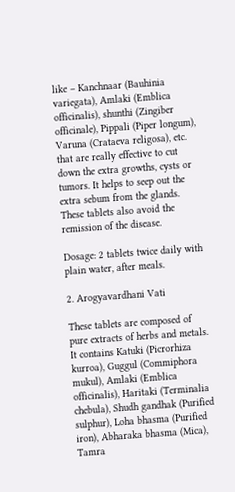like – Kanchnaar (Bauhinia variegata), Amlaki (Emblica officinalis), shunthi (Zingiber officinale), Pippali (Piper longum), Varuna (Crataeva religosa), etc. that are really effective to cut down the extra growths, cysts or tumors. It helps to seep out the extra sebum from the glands. These tablets also avoid the remission of the disease.

Dosage: 2 tablets twice daily with plain water, after meals.

2. Arogyavardhani Vati

These tablets are composed of pure extracts of herbs and metals. It contains Katuki (Picrorhiza kurroa), Guggul (Commiphora mukul), Amlaki (Emblica officinalis), Haritaki (Terminalia chebula), Shudh gandhak (Purified sulphur), Loha bhasma (Purified iron), Abharaka bhasma (Mica), Tamra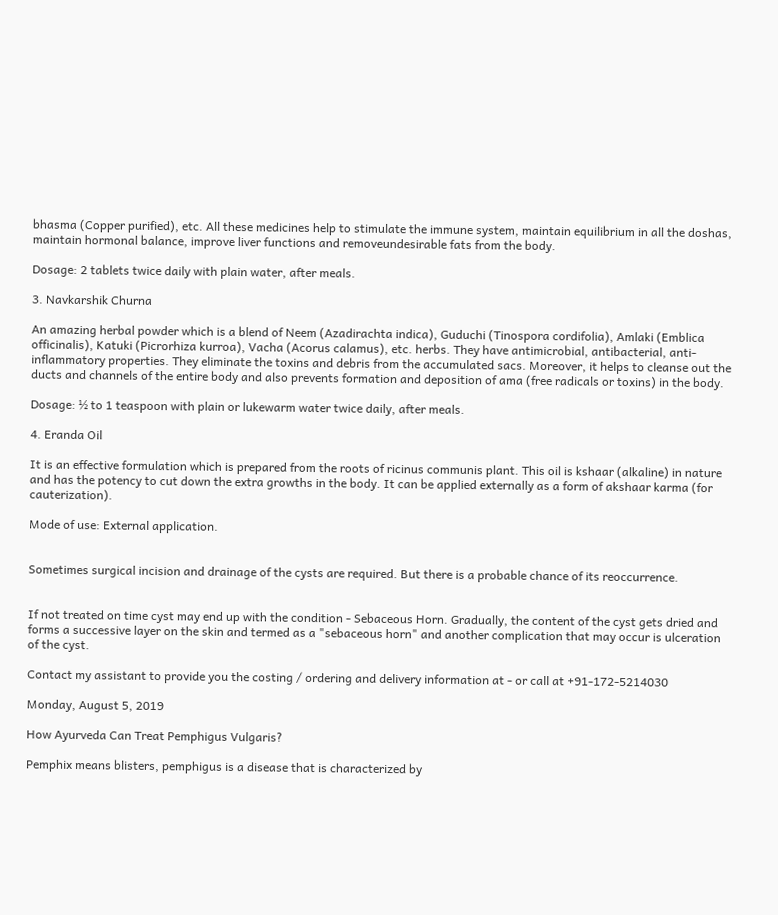bhasma (Copper purified), etc. All these medicines help to stimulate the immune system, maintain equilibrium in all the doshas, maintain hormonal balance, improve liver functions and removeundesirable fats from the body.

Dosage: 2 tablets twice daily with plain water, after meals.

3. Navkarshik Churna

An amazing herbal powder which is a blend of Neem (Azadirachta indica), Guduchi (Tinospora cordifolia), Amlaki (Emblica officinalis), Katuki (Picrorhiza kurroa), Vacha (Acorus calamus), etc. herbs. They have antimicrobial, antibacterial, anti-inflammatory properties. They eliminate the toxins and debris from the accumulated sacs. Moreover, it helps to cleanse out the ducts and channels of the entire body and also prevents formation and deposition of ama (free radicals or toxins) in the body.

Dosage: ½ to 1 teaspoon with plain or lukewarm water twice daily, after meals.

4. Eranda Oil

It is an effective formulation which is prepared from the roots of ricinus communis plant. This oil is kshaar (alkaline) in nature and has the potency to cut down the extra growths in the body. It can be applied externally as a form of akshaar karma (for cauterization).

Mode of use: External application.


Sometimes surgical incision and drainage of the cysts are required. But there is a probable chance of its reoccurrence.


If not treated on time cyst may end up with the condition - Sebaceous Horn. Gradually, the content of the cyst gets dried and forms a successive layer on the skin and termed as a "sebaceous horn" and another complication that may occur is ulceration of the cyst.

Contact my assistant to provide you the costing / ordering and delivery information at - or call at +91-172-5214030

Monday, August 5, 2019

How Ayurveda Can Treat Pemphigus Vulgaris?

Pemphix means blisters, pemphigus is a disease that is characterized by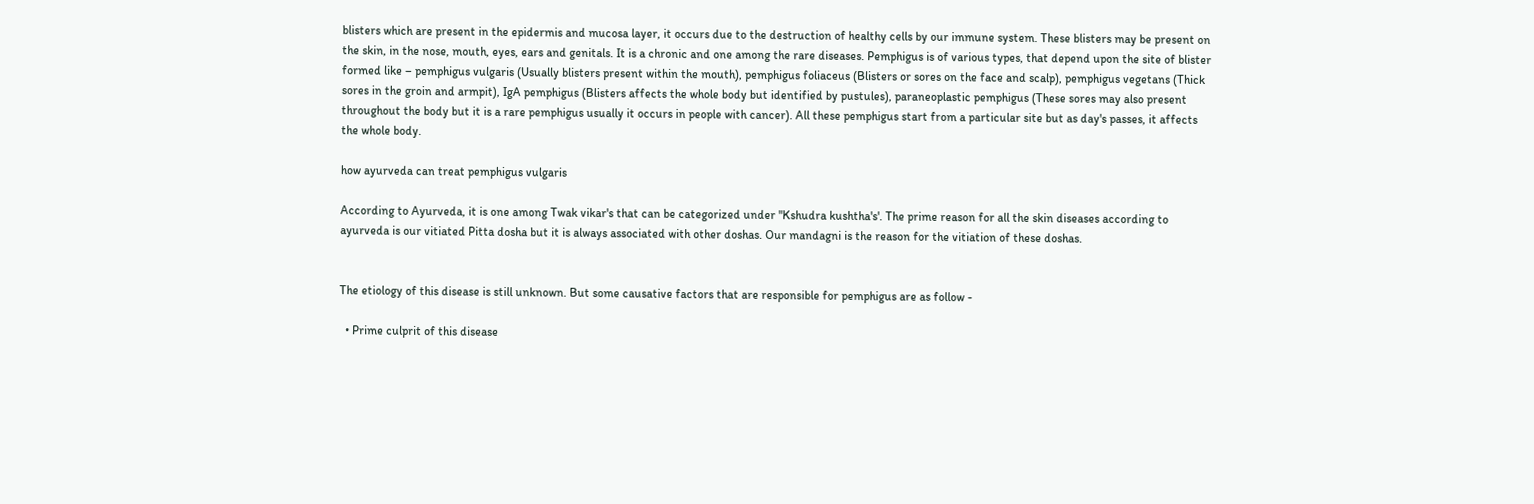blisters which are present in the epidermis and mucosa layer, it occurs due to the destruction of healthy cells by our immune system. These blisters may be present on the skin, in the nose, mouth, eyes, ears and genitals. It is a chronic and one among the rare diseases. Pemphigus is of various types, that depend upon the site of blister formed like – pemphigus vulgaris (Usually blisters present within the mouth), pemphigus foliaceus (Blisters or sores on the face and scalp), pemphigus vegetans (Thick sores in the groin and armpit), IgA pemphigus (Blisters affects the whole body but identified by pustules), paraneoplastic pemphigus (These sores may also present throughout the body but it is a rare pemphigus usually it occurs in people with cancer). All these pemphigus start from a particular site but as day's passes, it affects the whole body.

how ayurveda can treat pemphigus vulgaris

According to Ayurveda, it is one among Twak vikar's that can be categorized under "Kshudra kushtha's'. The prime reason for all the skin diseases according to ayurveda is our vitiated Pitta dosha but it is always associated with other doshas. Our mandagni is the reason for the vitiation of these doshas.


The etiology of this disease is still unknown. But some causative factors that are responsible for pemphigus are as follow -

  • Prime culprit of this disease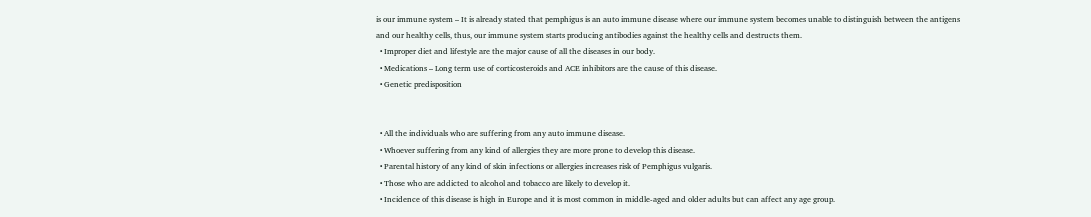is our immune system – It is already stated that pemphigus is an auto immune disease where our immune system becomes unable to distinguish between the antigens and our healthy cells, thus, our immune system starts producing antibodies against the healthy cells and destructs them.
  • Improper diet and lifestyle are the major cause of all the diseases in our body.
  • Medications – Long term use of corticosteroids and ACE inhibitors are the cause of this disease.
  • Genetic predisposition


  • All the individuals who are suffering from any auto immune disease.
  • Whoever suffering from any kind of allergies they are more prone to develop this disease.
  • Parental history of any kind of skin infections or allergies increases risk of Pemphigus vulgaris.
  • Those who are addicted to alcohol and tobacco are likely to develop it.
  • Incidence of this disease is high in Europe and it is most common in middle-aged and older adults but can affect any age group.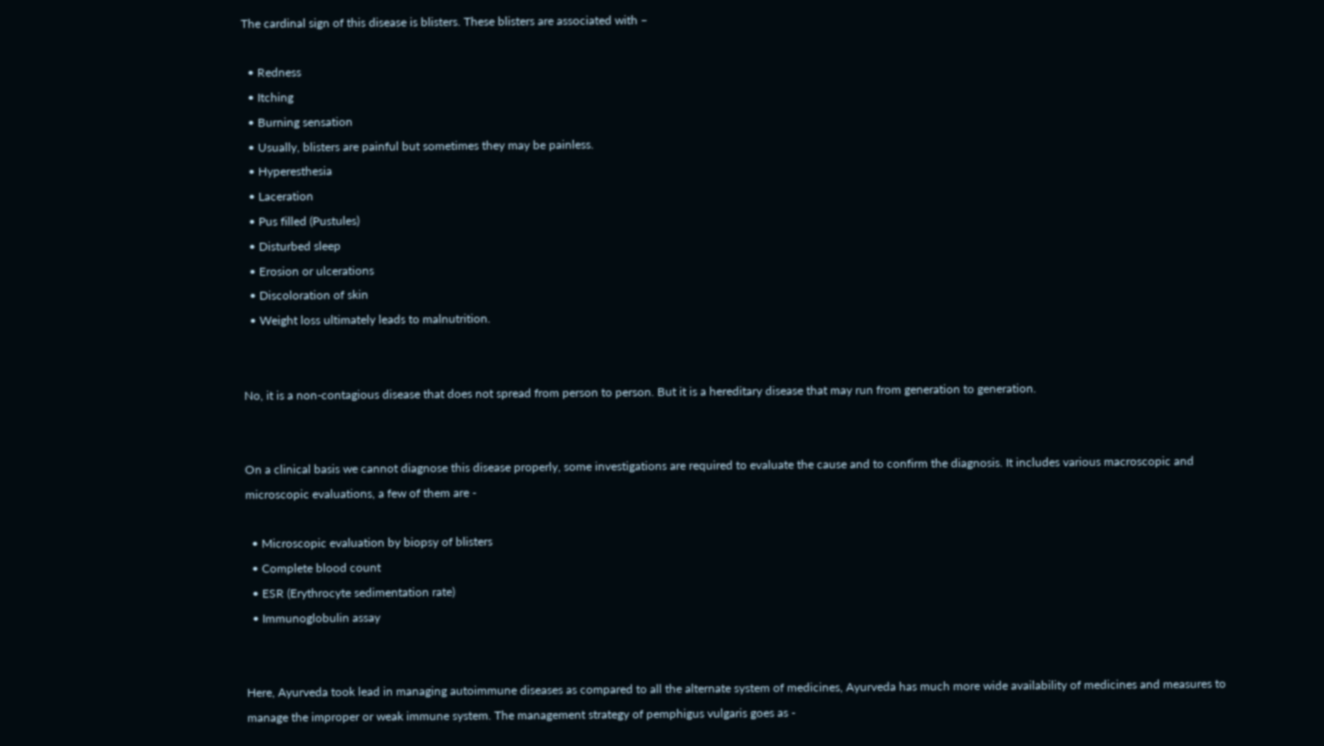The cardinal sign of this disease is blisters. These blisters are associated with –

  • Redness
  • Itching
  • Burning sensation
  • Usually, blisters are painful but sometimes they may be painless.
  • Hyperesthesia
  • Laceration
  • Pus filled (Pustules)
  • Disturbed sleep
  • Erosion or ulcerations
  • Discoloration of skin
  • Weight loss ultimately leads to malnutrition.


No, it is a non-contagious disease that does not spread from person to person. But it is a hereditary disease that may run from generation to generation.


On a clinical basis we cannot diagnose this disease properly, some investigations are required to evaluate the cause and to confirm the diagnosis. It includes various macroscopic and microscopic evaluations, a few of them are -

  • Microscopic evaluation by biopsy of blisters
  • Complete blood count
  • ESR (Erythrocyte sedimentation rate)
  • Immunoglobulin assay


Here, Ayurveda took lead in managing autoimmune diseases as compared to all the alternate system of medicines, Ayurveda has much more wide availability of medicines and measures to manage the improper or weak immune system. The management strategy of pemphigus vulgaris goes as -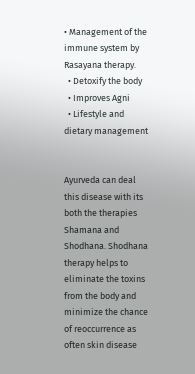• Management of the immune system by Rasayana therapy.
  • Detoxify the body
  • Improves Agni
  • Lifestyle and dietary management


Ayurveda can deal this disease with its both the therapies Shamana and Shodhana. Shodhana therapy helps to eliminate the toxins from the body and minimize the chance of reoccurrence as often skin disease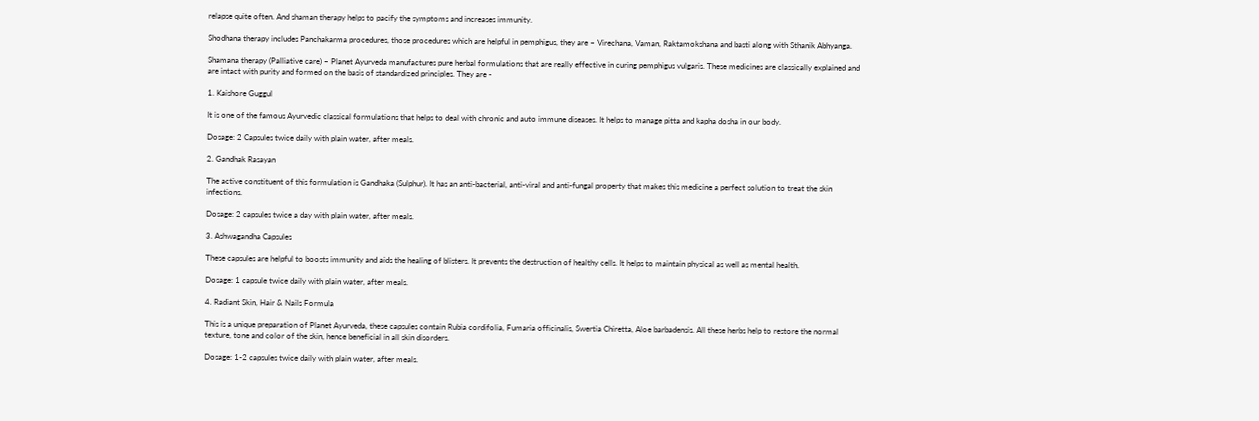relapse quite often. And shaman therapy helps to pacify the symptoms and increases immunity.

Shodhana therapy includes Panchakarma procedures, those procedures which are helpful in pemphigus, they are – Virechana, Vaman, Raktamokshana and basti along with Sthanik Abhyanga.

Shamana therapy (Palliative care) – Planet Ayurveda manufactures pure herbal formulations that are really effective in curing pemphigus vulgaris. These medicines are classically explained and are intact with purity and formed on the basis of standardized principles. They are -

1. Kaishore Guggul

It is one of the famous Ayurvedic classical formulations that helps to deal with chronic and auto immune diseases. It helps to manage pitta and kapha dosha in our body.

Dosage: 2 Capsules twice daily with plain water, after meals.

2. Gandhak Rasayan

The active constituent of this formulation is Gandhaka (Sulphur). It has an anti-bacterial, anti-viral and anti-fungal property that makes this medicine a perfect solution to treat the skin infections.

Dosage: 2 capsules twice a day with plain water, after meals.

3. Ashwagandha Capsules

These capsules are helpful to boosts immunity and aids the healing of blisters. It prevents the destruction of healthy cells. It helps to maintain physical as well as mental health.

Dosage: 1 capsule twice daily with plain water, after meals.

4. Radiant Skin, Hair & Nails Formula

This is a unique preparation of Planet Ayurveda, these capsules contain Rubia cordifolia, Fumaria officinalis, Swertia Chiretta, Aloe barbadensis. All these herbs help to restore the normal texture, tone and color of the skin, hence beneficial in all skin disorders.

Dosage: 1-2 capsules twice daily with plain water, after meals.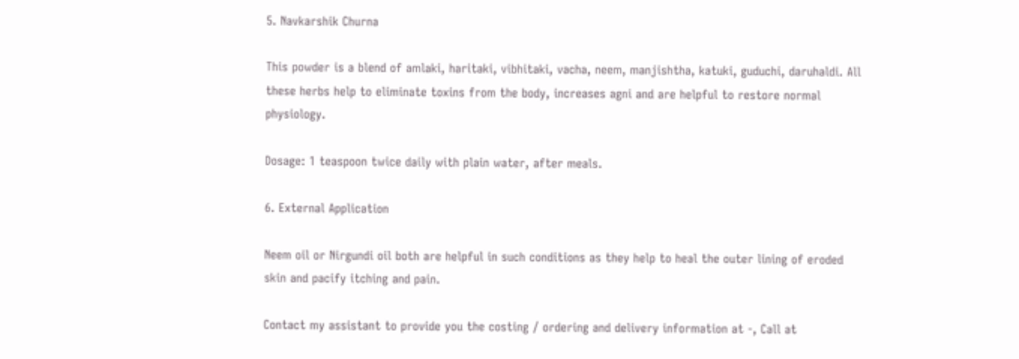5. Navkarshik Churna

This powder is a blend of amlaki, haritaki, vibhitaki, vacha, neem, manjishtha, katuki, guduchi, daruhaldi. All these herbs help to eliminate toxins from the body, increases agni and are helpful to restore normal physiology.

Dosage: 1 teaspoon twice daily with plain water, after meals.

6. External Application

Neem oil or Nirgundi oil both are helpful in such conditions as they help to heal the outer lining of eroded skin and pacify itching and pain.

Contact my assistant to provide you the costing / ordering and delivery information at -, Call at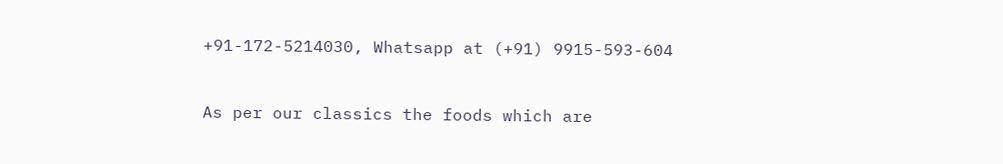+91-172-5214030, Whatsapp at (+91) 9915-593-604


As per our classics the foods which are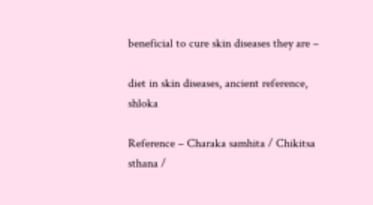beneficial to cure skin diseases they are –

diet in skin diseases, ancient reference, shloka

Reference – Charaka samhita / Chikitsa sthana /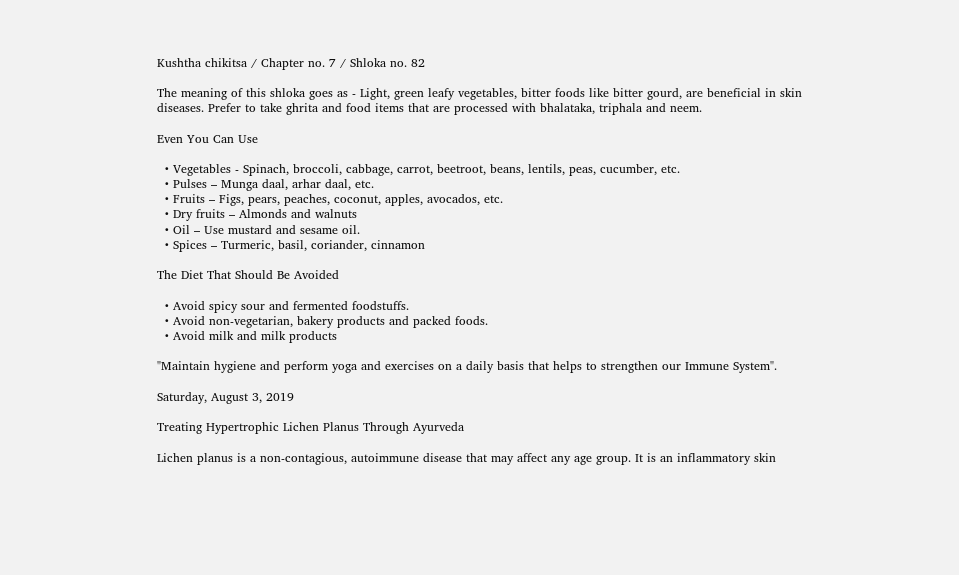Kushtha chikitsa / Chapter no. 7 / Shloka no. 82

The meaning of this shloka goes as - Light, green leafy vegetables, bitter foods like bitter gourd, are beneficial in skin diseases. Prefer to take ghrita and food items that are processed with bhalataka, triphala and neem.

Even You Can Use

  • Vegetables - Spinach, broccoli, cabbage, carrot, beetroot, beans, lentils, peas, cucumber, etc.
  • Pulses – Munga daal, arhar daal, etc.
  • Fruits – Figs, pears, peaches, coconut, apples, avocados, etc.
  • Dry fruits – Almonds and walnuts
  • Oil – Use mustard and sesame oil.
  • Spices – Turmeric, basil, coriander, cinnamon

The Diet That Should Be Avoided

  • Avoid spicy sour and fermented foodstuffs.
  • Avoid non-vegetarian, bakery products and packed foods.
  • Avoid milk and milk products

"Maintain hygiene and perform yoga and exercises on a daily basis that helps to strengthen our Immune System".

Saturday, August 3, 2019

Treating Hypertrophic Lichen Planus Through Ayurveda

Lichen planus is a non-contagious, autoimmune disease that may affect any age group. It is an inflammatory skin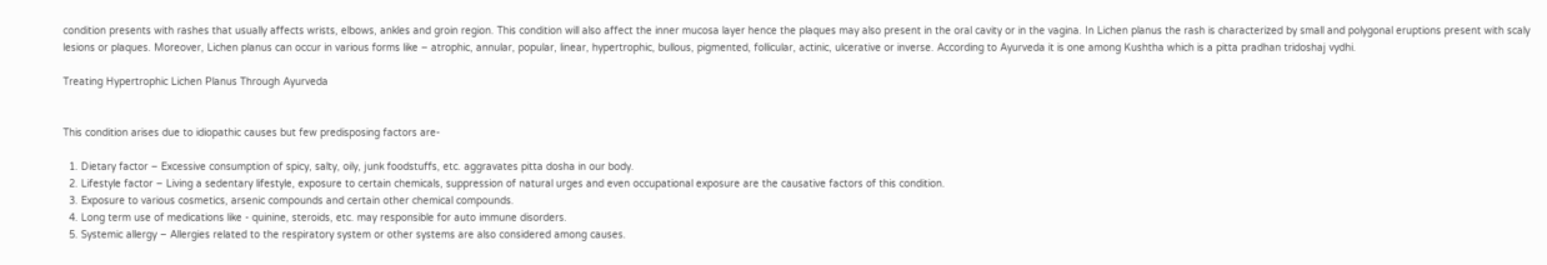condition presents with rashes that usually affects wrists, elbows, ankles and groin region. This condition will also affect the inner mucosa layer hence the plaques may also present in the oral cavity or in the vagina. In Lichen planus the rash is characterized by small and polygonal eruptions present with scaly lesions or plaques. Moreover, Lichen planus can occur in various forms like – atrophic, annular, popular, linear, hypertrophic, bullous, pigmented, follicular, actinic, ulcerative or inverse. According to Ayurveda it is one among Kushtha which is a pitta pradhan tridoshaj vydhi.

Treating Hypertrophic Lichen Planus Through Ayurveda


This condition arises due to idiopathic causes but few predisposing factors are-

  1. Dietary factor – Excessive consumption of spicy, salty, oily, junk foodstuffs, etc. aggravates pitta dosha in our body.
  2. Lifestyle factor – Living a sedentary lifestyle, exposure to certain chemicals, suppression of natural urges and even occupational exposure are the causative factors of this condition.
  3. Exposure to various cosmetics, arsenic compounds and certain other chemical compounds.
  4. Long term use of medications like - quinine, steroids, etc. may responsible for auto immune disorders.
  5. Systemic allergy – Allergies related to the respiratory system or other systems are also considered among causes.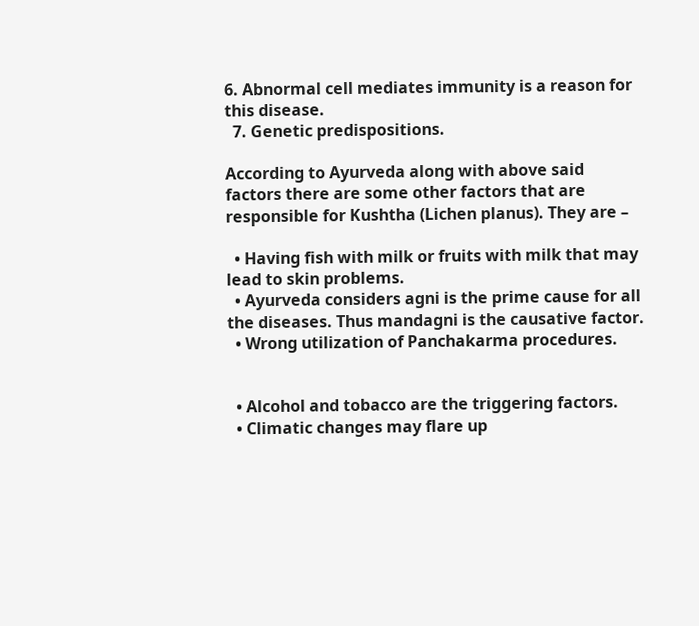6. Abnormal cell mediates immunity is a reason for this disease.
  7. Genetic predispositions.

According to Ayurveda along with above said factors there are some other factors that are responsible for Kushtha (Lichen planus). They are –

  • Having fish with milk or fruits with milk that may lead to skin problems.
  • Ayurveda considers agni is the prime cause for all the diseases. Thus mandagni is the causative factor.
  • Wrong utilization of Panchakarma procedures.


  • Alcohol and tobacco are the triggering factors.
  • Climatic changes may flare up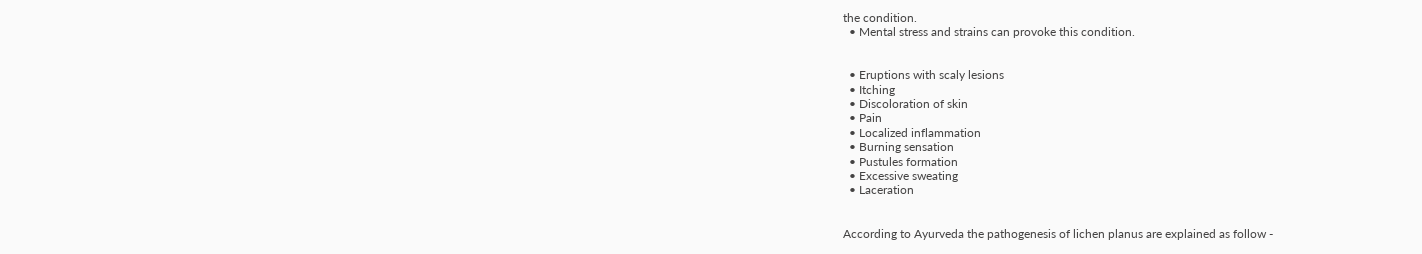the condition.
  • Mental stress and strains can provoke this condition.


  • Eruptions with scaly lesions
  • Itching
  • Discoloration of skin
  • Pain
  • Localized inflammation
  • Burning sensation
  • Pustules formation
  • Excessive sweating
  • Laceration


According to Ayurveda the pathogenesis of lichen planus are explained as follow -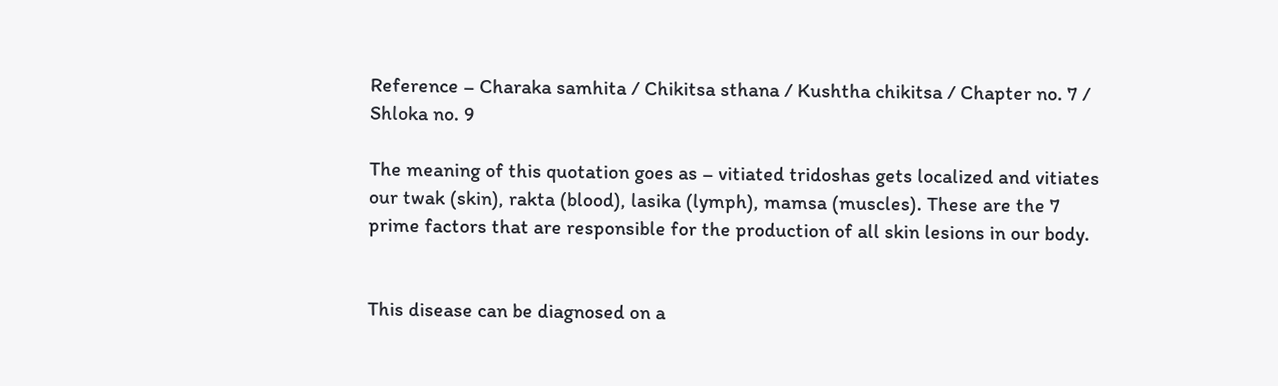Reference – Charaka samhita / Chikitsa sthana / Kushtha chikitsa / Chapter no. 7 / Shloka no. 9

The meaning of this quotation goes as – vitiated tridoshas gets localized and vitiates our twak (skin), rakta (blood), lasika (lymph), mamsa (muscles). These are the 7 prime factors that are responsible for the production of all skin lesions in our body.


This disease can be diagnosed on a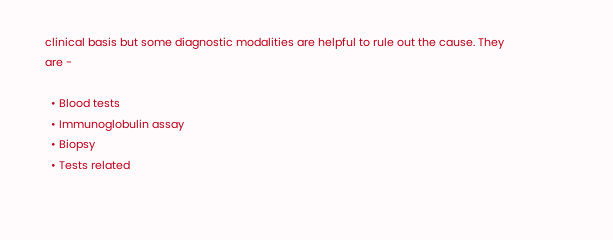clinical basis but some diagnostic modalities are helpful to rule out the cause. They are -

  • Blood tests
  • Immunoglobulin assay
  • Biopsy
  • Tests related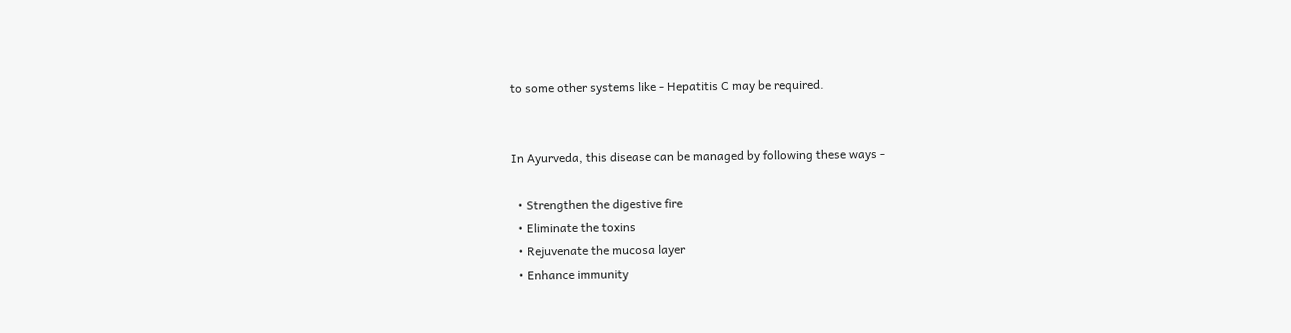to some other systems like - Hepatitis C may be required.


In Ayurveda, this disease can be managed by following these ways -

  • Strengthen the digestive fire
  • Eliminate the toxins
  • Rejuvenate the mucosa layer
  • Enhance immunity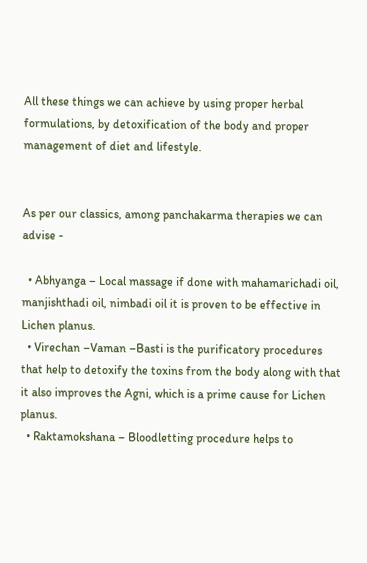All these things we can achieve by using proper herbal formulations, by detoxification of the body and proper management of diet and lifestyle.


As per our classics, among panchakarma therapies we can advise -

  • Abhyanga – Local massage if done with mahamarichadi oil, manjishthadi oil, nimbadi oil it is proven to be effective in Lichen planus.
  • Virechan –Vaman –Basti is the purificatory procedures that help to detoxify the toxins from the body along with that it also improves the Agni, which is a prime cause for Lichen planus.
  • Raktamokshana – Bloodletting procedure helps to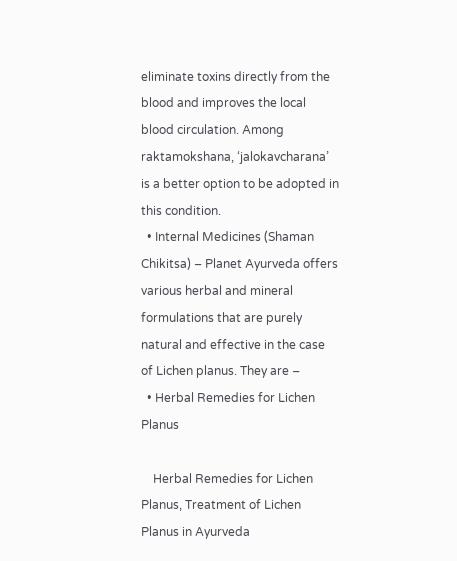eliminate toxins directly from the blood and improves the local blood circulation. Among raktamokshana, ‘jalokavcharana’ is a better option to be adopted in this condition.
  • Internal Medicines (Shaman Chikitsa) – Planet Ayurveda offers various herbal and mineral formulations that are purely natural and effective in the case of Lichen planus. They are –
  • Herbal Remedies for Lichen Planus

    Herbal Remedies for Lichen Planus, Treatment of Lichen Planus in Ayurveda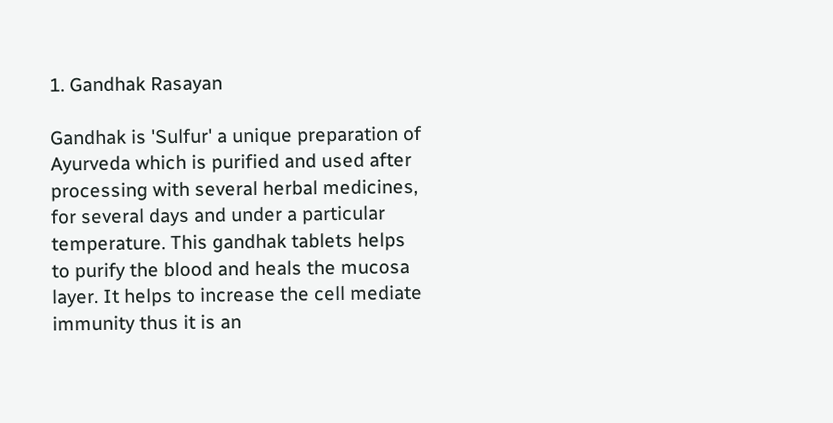1. Gandhak Rasayan

Gandhak is 'Sulfur' a unique preparation of Ayurveda which is purified and used after processing with several herbal medicines, for several days and under a particular temperature. This gandhak tablets helps to purify the blood and heals the mucosa layer. It helps to increase the cell mediate immunity thus it is an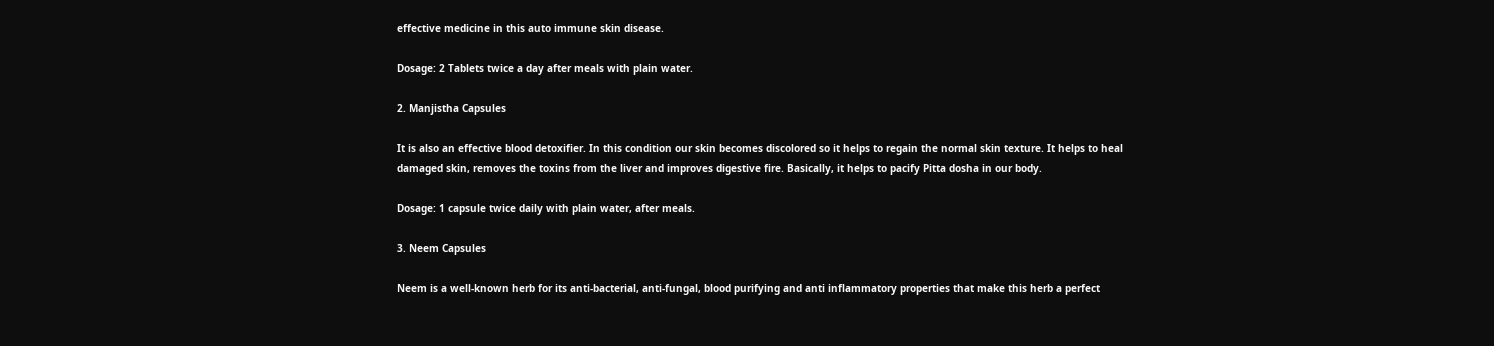effective medicine in this auto immune skin disease.

Dosage: 2 Tablets twice a day after meals with plain water.

2. Manjistha Capsules

It is also an effective blood detoxifier. In this condition our skin becomes discolored so it helps to regain the normal skin texture. It helps to heal damaged skin, removes the toxins from the liver and improves digestive fire. Basically, it helps to pacify Pitta dosha in our body.

Dosage: 1 capsule twice daily with plain water, after meals.

3. Neem Capsules

Neem is a well-known herb for its anti-bacterial, anti-fungal, blood purifying and anti inflammatory properties that make this herb a perfect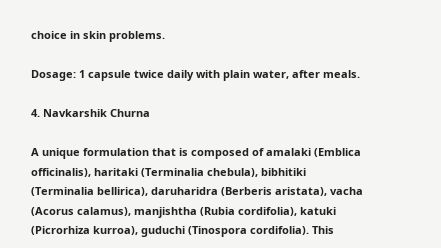choice in skin problems.

Dosage: 1 capsule twice daily with plain water, after meals.

4. Navkarshik Churna

A unique formulation that is composed of amalaki (Emblica officinalis), haritaki (Terminalia chebula), bibhitiki (Terminalia bellirica), daruharidra (Berberis aristata), vacha (Acorus calamus), manjishtha (Rubia cordifolia), katuki (Picrorhiza kurroa), guduchi (Tinospora cordifolia). This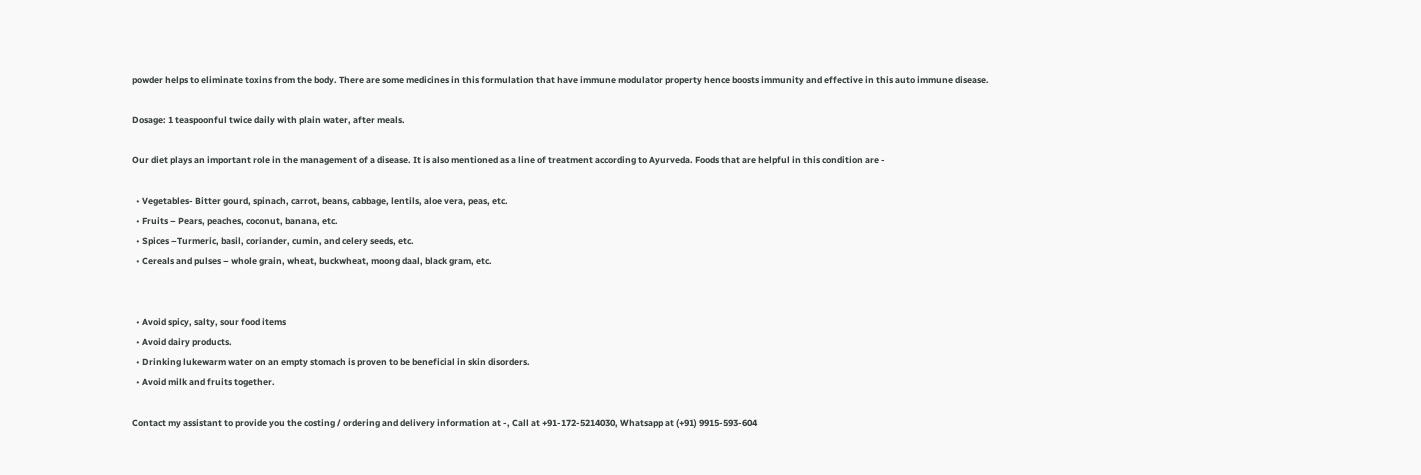powder helps to eliminate toxins from the body. There are some medicines in this formulation that have immune modulator property hence boosts immunity and effective in this auto immune disease.

Dosage: 1 teaspoonful twice daily with plain water, after meals.

Our diet plays an important role in the management of a disease. It is also mentioned as a line of treatment according to Ayurveda. Foods that are helpful in this condition are -

  • Vegetables- Bitter gourd, spinach, carrot, beans, cabbage, lentils, aloe vera, peas, etc.
  • Fruits – Pears, peaches, coconut, banana, etc.
  • Spices –Turmeric, basil, coriander, cumin, and celery seeds, etc.
  • Cereals and pulses – whole grain, wheat, buckwheat, moong daal, black gram, etc.


  • Avoid spicy, salty, sour food items
  • Avoid dairy products.
  • Drinking lukewarm water on an empty stomach is proven to be beneficial in skin disorders.
  • Avoid milk and fruits together.

Contact my assistant to provide you the costing / ordering and delivery information at -, Call at +91-172-5214030, Whatsapp at (+91) 9915-593-604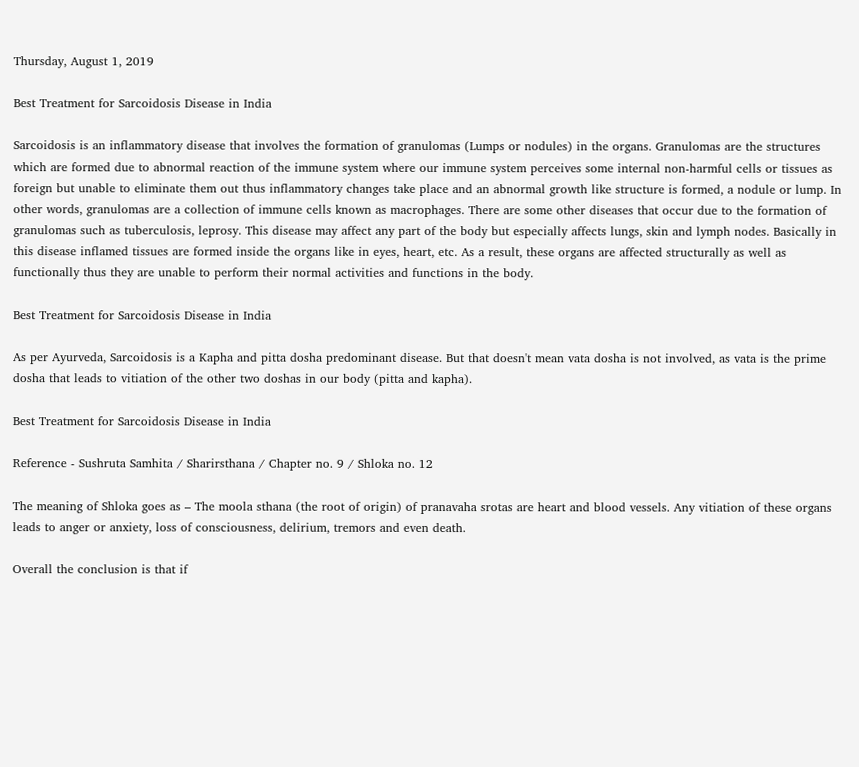Thursday, August 1, 2019

Best Treatment for Sarcoidosis Disease in India

Sarcoidosis is an inflammatory disease that involves the formation of granulomas (Lumps or nodules) in the organs. Granulomas are the structures which are formed due to abnormal reaction of the immune system where our immune system perceives some internal non-harmful cells or tissues as foreign but unable to eliminate them out thus inflammatory changes take place and an abnormal growth like structure is formed, a nodule or lump. In other words, granulomas are a collection of immune cells known as macrophages. There are some other diseases that occur due to the formation of granulomas such as tuberculosis, leprosy. This disease may affect any part of the body but especially affects lungs, skin and lymph nodes. Basically in this disease inflamed tissues are formed inside the organs like in eyes, heart, etc. As a result, these organs are affected structurally as well as functionally thus they are unable to perform their normal activities and functions in the body.

Best Treatment for Sarcoidosis Disease in India

As per Ayurveda, Sarcoidosis is a Kapha and pitta dosha predominant disease. But that doesn't mean vata dosha is not involved, as vata is the prime dosha that leads to vitiation of the other two doshas in our body (pitta and kapha).

Best Treatment for Sarcoidosis Disease in India

Reference - Sushruta Samhita / Sharirsthana / Chapter no. 9 / Shloka no. 12

The meaning of Shloka goes as – The moola sthana (the root of origin) of pranavaha srotas are heart and blood vessels. Any vitiation of these organs leads to anger or anxiety, loss of consciousness, delirium, tremors and even death.

Overall the conclusion is that if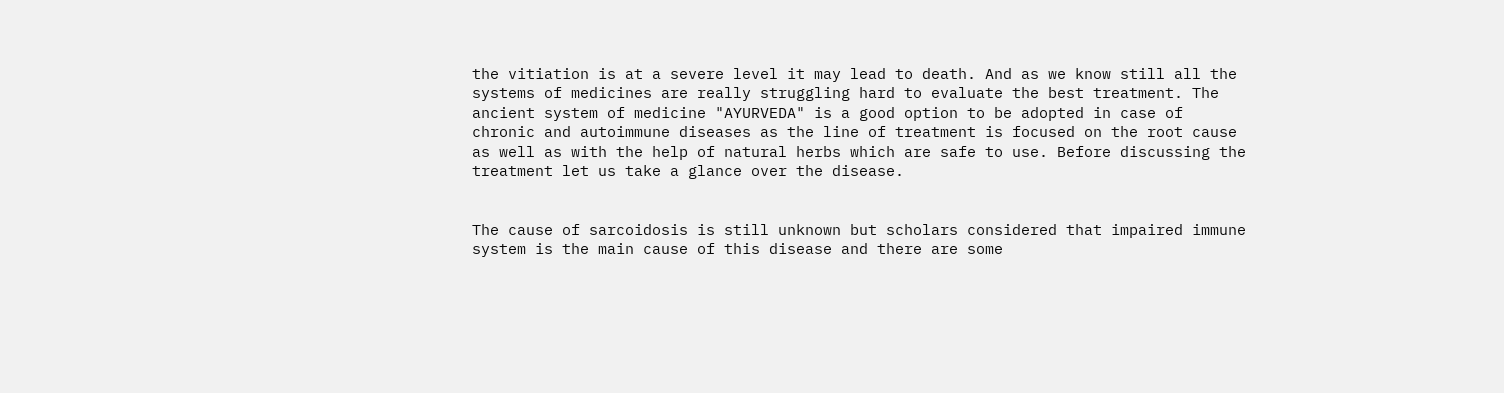the vitiation is at a severe level it may lead to death. And as we know still all the systems of medicines are really struggling hard to evaluate the best treatment. The ancient system of medicine "AYURVEDA" is a good option to be adopted in case of chronic and autoimmune diseases as the line of treatment is focused on the root cause as well as with the help of natural herbs which are safe to use. Before discussing the treatment let us take a glance over the disease.


The cause of sarcoidosis is still unknown but scholars considered that impaired immune system is the main cause of this disease and there are some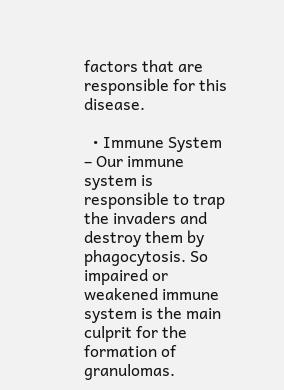factors that are responsible for this disease.

  • Immune System – Our immune system is responsible to trap the invaders and destroy them by phagocytosis. So impaired or weakened immune system is the main culprit for the formation of granulomas.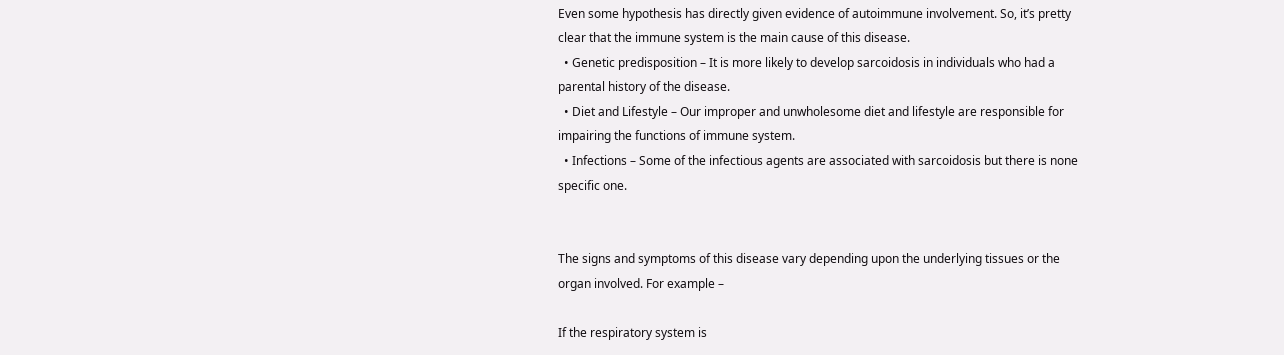Even some hypothesis has directly given evidence of autoimmune involvement. So, it’s pretty clear that the immune system is the main cause of this disease.
  • Genetic predisposition – It is more likely to develop sarcoidosis in individuals who had a parental history of the disease.
  • Diet and Lifestyle – Our improper and unwholesome diet and lifestyle are responsible for impairing the functions of immune system.
  • Infections – Some of the infectious agents are associated with sarcoidosis but there is none specific one.


The signs and symptoms of this disease vary depending upon the underlying tissues or the organ involved. For example –

If the respiratory system is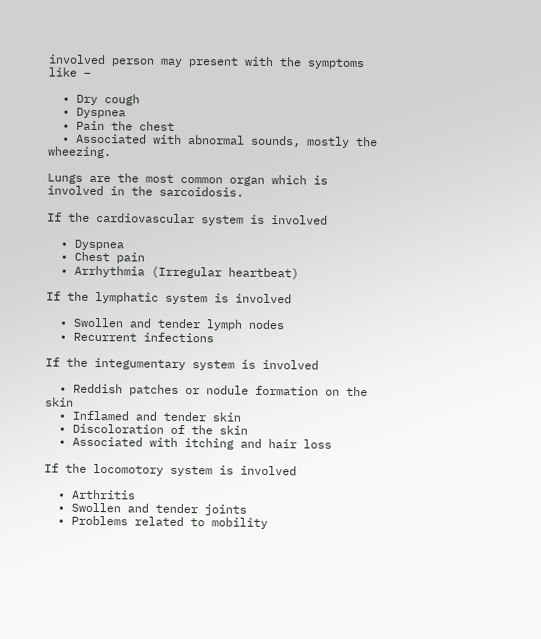involved person may present with the symptoms like –

  • Dry cough
  • Dyspnea
  • Pain the chest
  • Associated with abnormal sounds, mostly the wheezing.

Lungs are the most common organ which is involved in the sarcoidosis.

If the cardiovascular system is involved

  • Dyspnea
  • Chest pain
  • Arrhythmia (Irregular heartbeat)

If the lymphatic system is involved

  • Swollen and tender lymph nodes
  • Recurrent infections

If the integumentary system is involved

  • Reddish patches or nodule formation on the skin
  • Inflamed and tender skin
  • Discoloration of the skin
  • Associated with itching and hair loss

If the locomotory system is involved

  • Arthritis
  • Swollen and tender joints
  • Problems related to mobility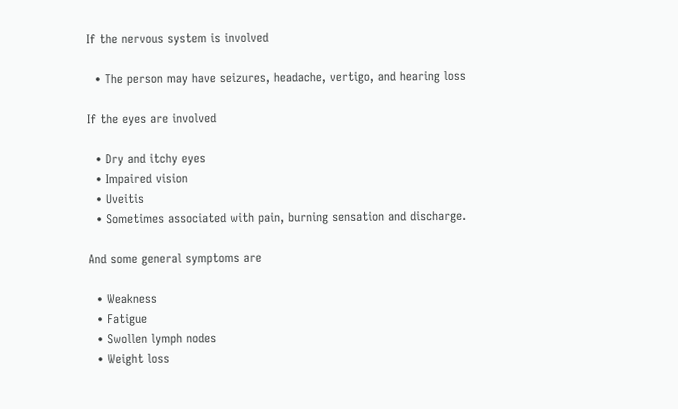If the nervous system is involved

  • The person may have seizures, headache, vertigo, and hearing loss

If the eyes are involved

  • Dry and itchy eyes
  • Impaired vision
  • Uveitis
  • Sometimes associated with pain, burning sensation and discharge.

And some general symptoms are

  • Weakness
  • Fatigue
  • Swollen lymph nodes
  • Weight loss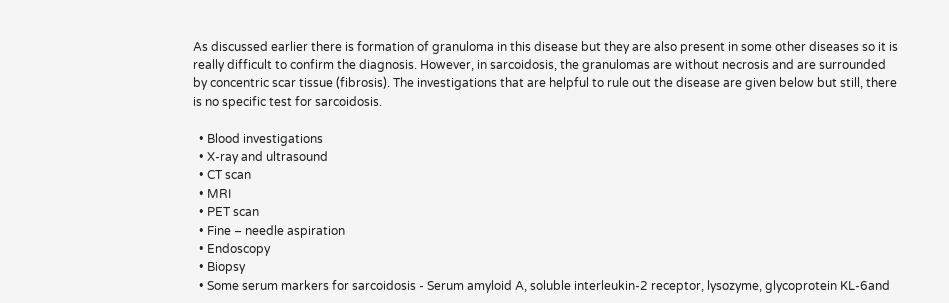As discussed earlier there is formation of granuloma in this disease but they are also present in some other diseases so it is really difficult to confirm the diagnosis. However, in sarcoidosis, the granulomas are without necrosis and are surrounded by concentric scar tissue (fibrosis). The investigations that are helpful to rule out the disease are given below but still, there is no specific test for sarcoidosis.

  • Blood investigations
  • X-ray and ultrasound
  • CT scan
  • MRI
  • PET scan
  • Fine – needle aspiration
  • Endoscopy
  • Biopsy
  • Some serum markers for sarcoidosis - Serum amyloid A, soluble interleukin-2 receptor, lysozyme, glycoprotein KL-6and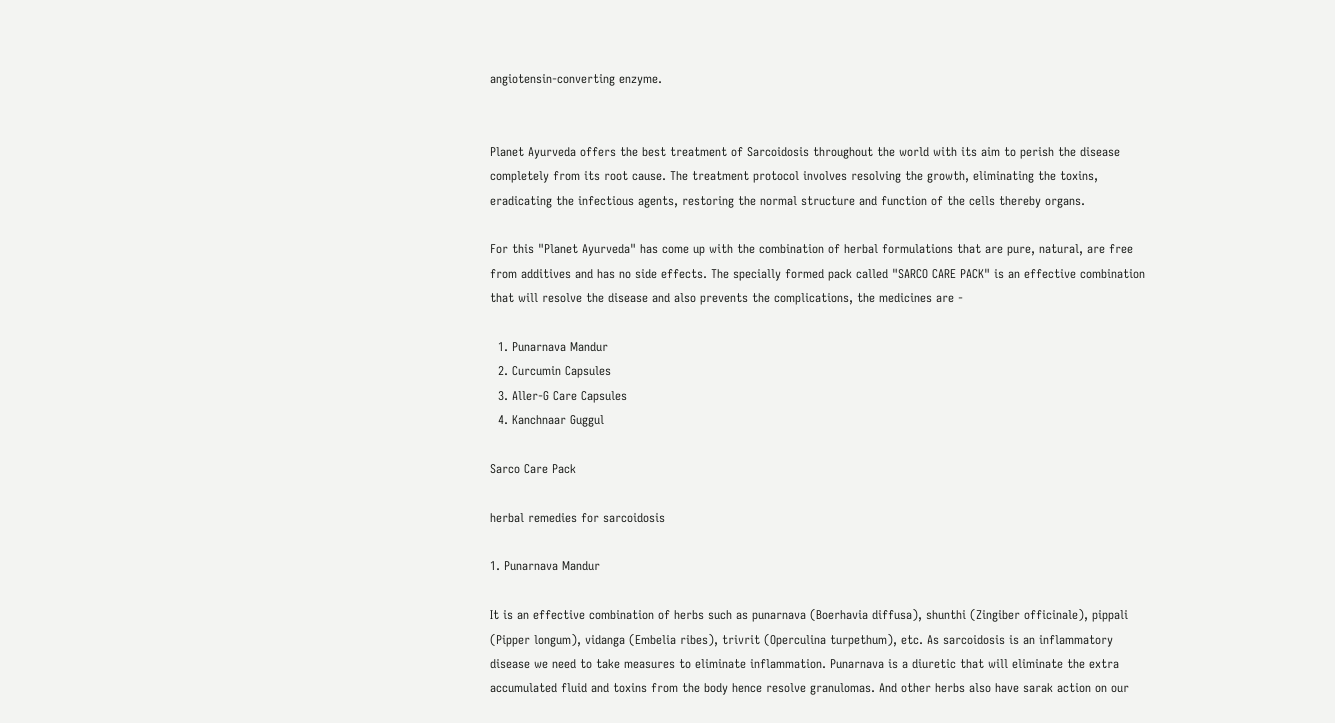angiotensin-converting enzyme.


Planet Ayurveda offers the best treatment of Sarcoidosis throughout the world with its aim to perish the disease completely from its root cause. The treatment protocol involves resolving the growth, eliminating the toxins, eradicating the infectious agents, restoring the normal structure and function of the cells thereby organs.

For this "Planet Ayurveda" has come up with the combination of herbal formulations that are pure, natural, are free from additives and has no side effects. The specially formed pack called "SARCO CARE PACK" is an effective combination that will resolve the disease and also prevents the complications, the medicines are -

  1. Punarnava Mandur
  2. Curcumin Capsules
  3. Aller-G Care Capsules
  4. Kanchnaar Guggul

Sarco Care Pack

herbal remedies for sarcoidosis

1. Punarnava Mandur

It is an effective combination of herbs such as punarnava (Boerhavia diffusa), shunthi (Zingiber officinale), pippali (Pipper longum), vidanga (Embelia ribes), trivrit (Operculina turpethum), etc. As sarcoidosis is an inflammatory disease we need to take measures to eliminate inflammation. Punarnava is a diuretic that will eliminate the extra accumulated fluid and toxins from the body hence resolve granulomas. And other herbs also have sarak action on our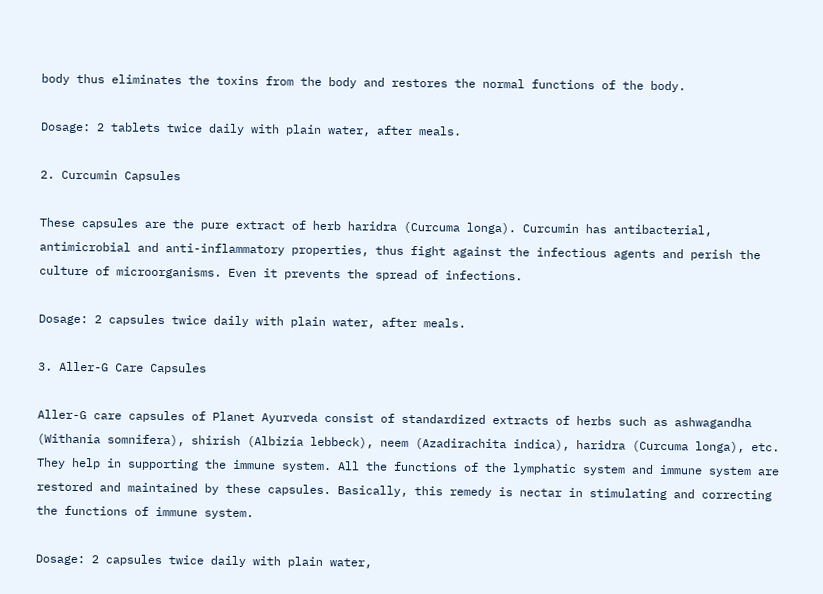body thus eliminates the toxins from the body and restores the normal functions of the body.

Dosage: 2 tablets twice daily with plain water, after meals.

2. Curcumin Capsules

These capsules are the pure extract of herb haridra (Curcuma longa). Curcumin has antibacterial, antimicrobial and anti-inflammatory properties, thus fight against the infectious agents and perish the culture of microorganisms. Even it prevents the spread of infections.

Dosage: 2 capsules twice daily with plain water, after meals.

3. Aller-G Care Capsules

Aller-G care capsules of Planet Ayurveda consist of standardized extracts of herbs such as ashwagandha (Withania somnifera), shirish (Albizia lebbeck), neem (Azadirachita indica), haridra (Curcuma longa), etc. They help in supporting the immune system. All the functions of the lymphatic system and immune system are restored and maintained by these capsules. Basically, this remedy is nectar in stimulating and correcting the functions of immune system.

Dosage: 2 capsules twice daily with plain water,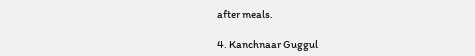after meals.

4. Kanchnaar Guggul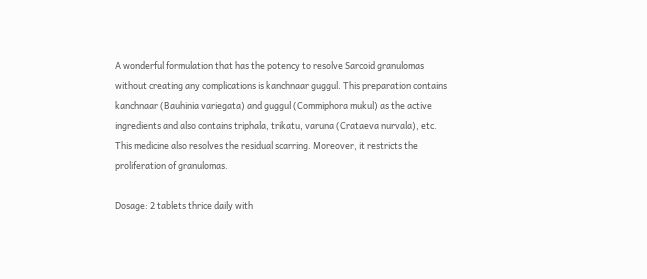A wonderful formulation that has the potency to resolve Sarcoid granulomas without creating any complications is kanchnaar guggul. This preparation contains kanchnaar (Bauhinia variegata) and guggul (Commiphora mukul) as the active ingredients and also contains triphala, trikatu, varuna (Crataeva nurvala), etc. This medicine also resolves the residual scarring. Moreover, it restricts the proliferation of granulomas.

Dosage: 2 tablets thrice daily with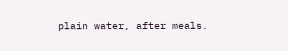plain water, after meals.